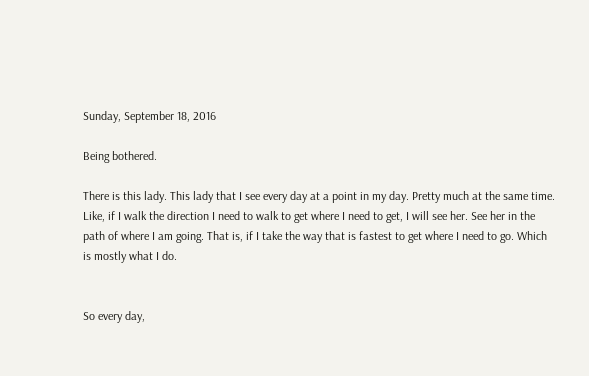Sunday, September 18, 2016

Being bothered.

There is this lady. This lady that I see every day at a point in my day. Pretty much at the same time. Like, if I walk the direction I need to walk to get where I need to get, I will see her. See her in the path of where I am going. That is, if I take the way that is fastest to get where I need to go. Which is mostly what I do.


So every day,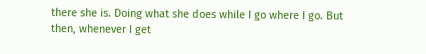there she is. Doing what she does while I go where I go. But then, whenever I get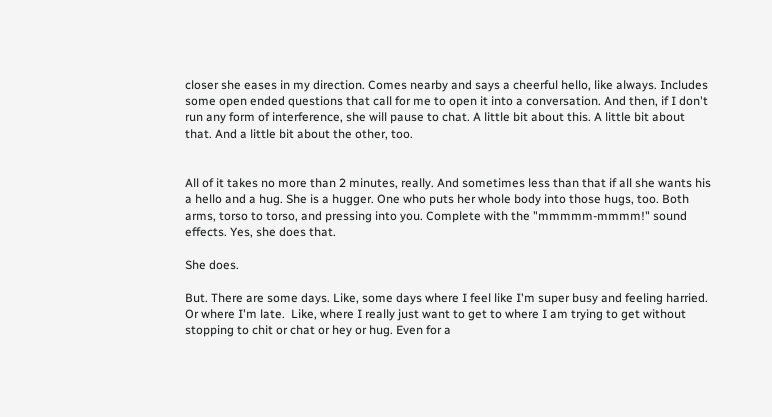closer she eases in my direction. Comes nearby and says a cheerful hello, like always. Includes some open ended questions that call for me to open it into a conversation. And then, if I don't run any form of interference, she will pause to chat. A little bit about this. A little bit about that. And a little bit about the other, too.


All of it takes no more than 2 minutes, really. And sometimes less than that if all she wants his a hello and a hug. She is a hugger. One who puts her whole body into those hugs, too. Both arms, torso to torso, and pressing into you. Complete with the "mmmmm-mmmm!" sound effects. Yes, she does that.

She does.

But. There are some days. Like, some days where I feel like I'm super busy and feeling harried. Or where I'm late.  Like, where I really just want to get to where I am trying to get without stopping to chit or chat or hey or hug. Even for a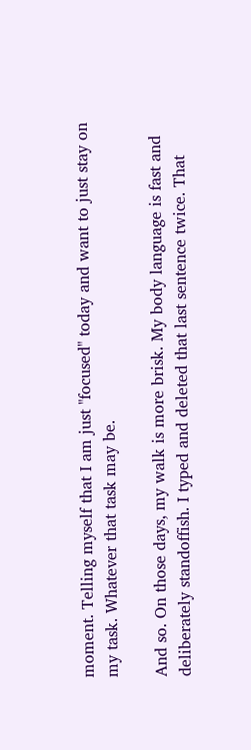moment. Telling myself that I am just "focused" today and want to just stay on my task. Whatever that task may be.

And so. On those days, my walk is more brisk. My body language is fast and deliberately standoffish. I typed and deleted that last sentence twice. That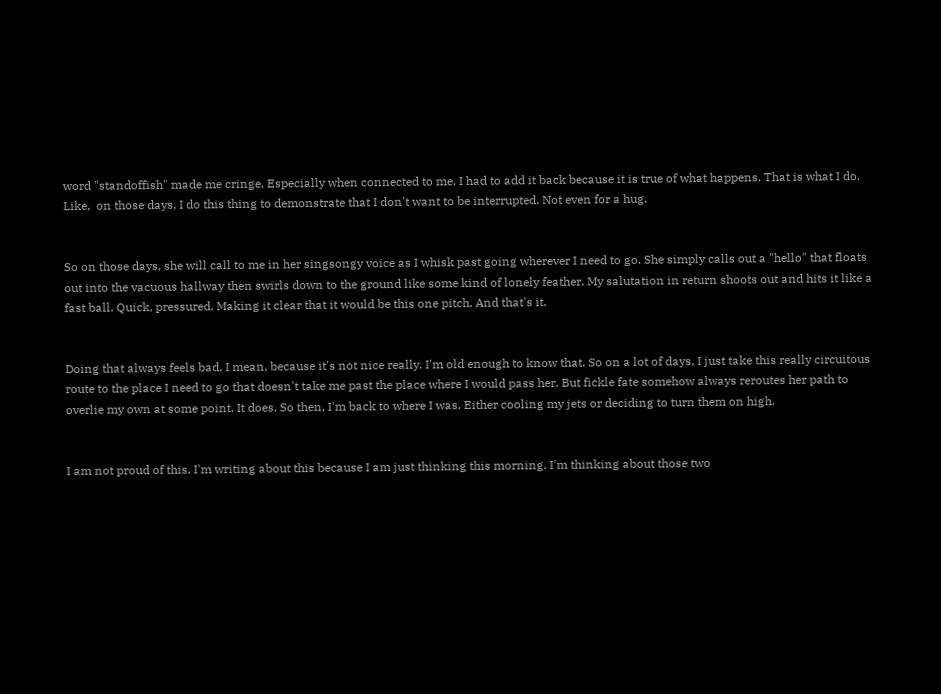word "standoffish" made me cringe. Especially when connected to me. I had to add it back because it is true of what happens. That is what I do. Like,  on those days, I do this thing to demonstrate that I don't want to be interrupted. Not even for a hug.


So on those days, she will call to me in her singsongy voice as I whisk past going wherever I need to go. She simply calls out a "hello" that floats out into the vacuous hallway then swirls down to the ground like some kind of lonely feather. My salutation in return shoots out and hits it like a fast ball. Quick, pressured. Making it clear that it would be this one pitch. And that's it.


Doing that always feels bad. I mean, because it's not nice really. I'm old enough to know that. So on a lot of days, I just take this really circuitous route to the place I need to go that doesn't take me past the place where I would pass her. But fickle fate somehow always reroutes her path to overlie my own at some point. It does. So then, I'm back to where I was. Either cooling my jets or deciding to turn them on high.


I am not proud of this. I'm writing about this because I am just thinking this morning. I'm thinking about those two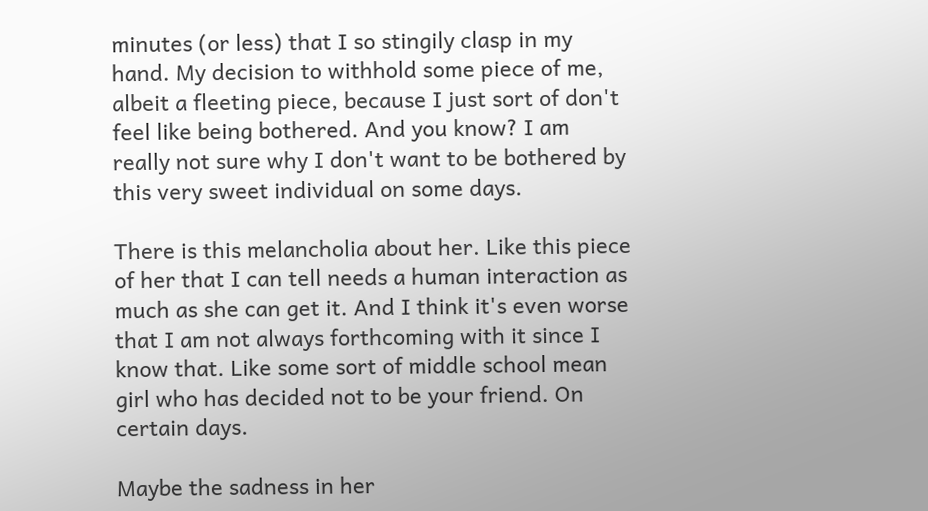minutes (or less) that I so stingily clasp in my hand. My decision to withhold some piece of me, albeit a fleeting piece, because I just sort of don't feel like being bothered. And you know? I am really not sure why I don't want to be bothered by this very sweet individual on some days.

There is this melancholia about her. Like this piece of her that I can tell needs a human interaction as much as she can get it. And I think it's even worse that I am not always forthcoming with it since I know that. Like some sort of middle school mean girl who has decided not to be your friend. On certain days.

Maybe the sadness in her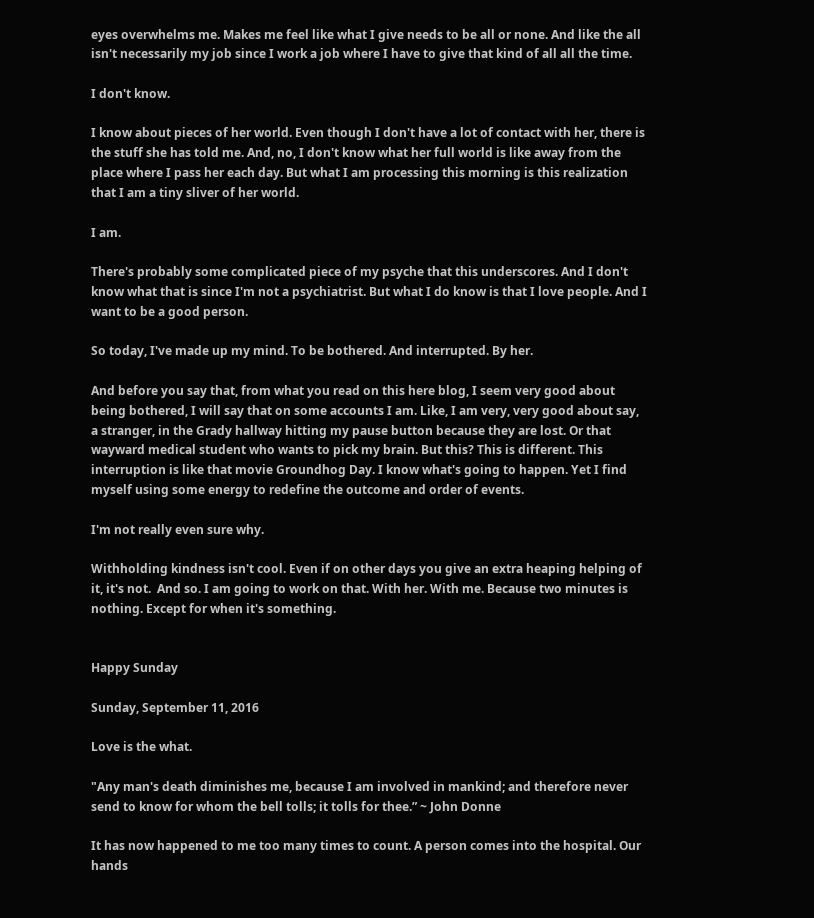eyes overwhelms me. Makes me feel like what I give needs to be all or none. And like the all isn't necessarily my job since I work a job where I have to give that kind of all all the time.

I don't know.

I know about pieces of her world. Even though I don't have a lot of contact with her, there is the stuff she has told me. And, no, I don't know what her full world is like away from the place where I pass her each day. But what I am processing this morning is this realization that I am a tiny sliver of her world.

I am.

There's probably some complicated piece of my psyche that this underscores. And I don't know what that is since I'm not a psychiatrist. But what I do know is that I love people. And I want to be a good person.

So today, I've made up my mind. To be bothered. And interrupted. By her.

And before you say that, from what you read on this here blog, I seem very good about being bothered, I will say that on some accounts I am. Like, I am very, very good about say, a stranger, in the Grady hallway hitting my pause button because they are lost. Or that wayward medical student who wants to pick my brain. But this? This is different. This interruption is like that movie Groundhog Day. I know what's going to happen. Yet I find myself using some energy to redefine the outcome and order of events.

I'm not really even sure why.

Withholding kindness isn't cool. Even if on other days you give an extra heaping helping of it, it's not.  And so. I am going to work on that. With her. With me. Because two minutes is nothing. Except for when it's something.


Happy Sunday

Sunday, September 11, 2016

Love is the what.

"Any man's death diminishes me, because I am involved in mankind; and therefore never send to know for whom the bell tolls; it tolls for thee.” ~ John Donne

It has now happened to me too many times to count. A person comes into the hospital. Our hands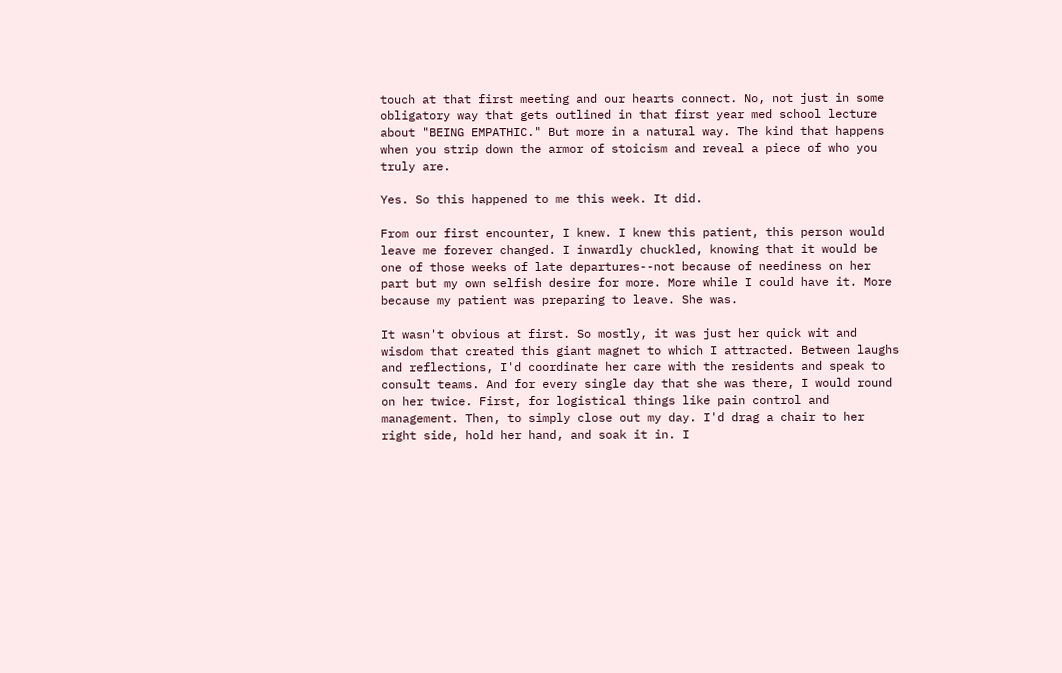touch at that first meeting and our hearts connect. No, not just in some obligatory way that gets outlined in that first year med school lecture about "BEING EMPATHIC." But more in a natural way. The kind that happens when you strip down the armor of stoicism and reveal a piece of who you truly are.

Yes. So this happened to me this week. It did.

From our first encounter, I knew. I knew this patient, this person would leave me forever changed. I inwardly chuckled, knowing that it would be one of those weeks of late departures--not because of neediness on her part but my own selfish desire for more. More while I could have it. More because my patient was preparing to leave. She was.

It wasn't obvious at first. So mostly, it was just her quick wit and wisdom that created this giant magnet to which I attracted. Between laughs and reflections, I'd coordinate her care with the residents and speak to consult teams. And for every single day that she was there, I would round on her twice. First, for logistical things like pain control and management. Then, to simply close out my day. I'd drag a chair to her right side, hold her hand, and soak it in. I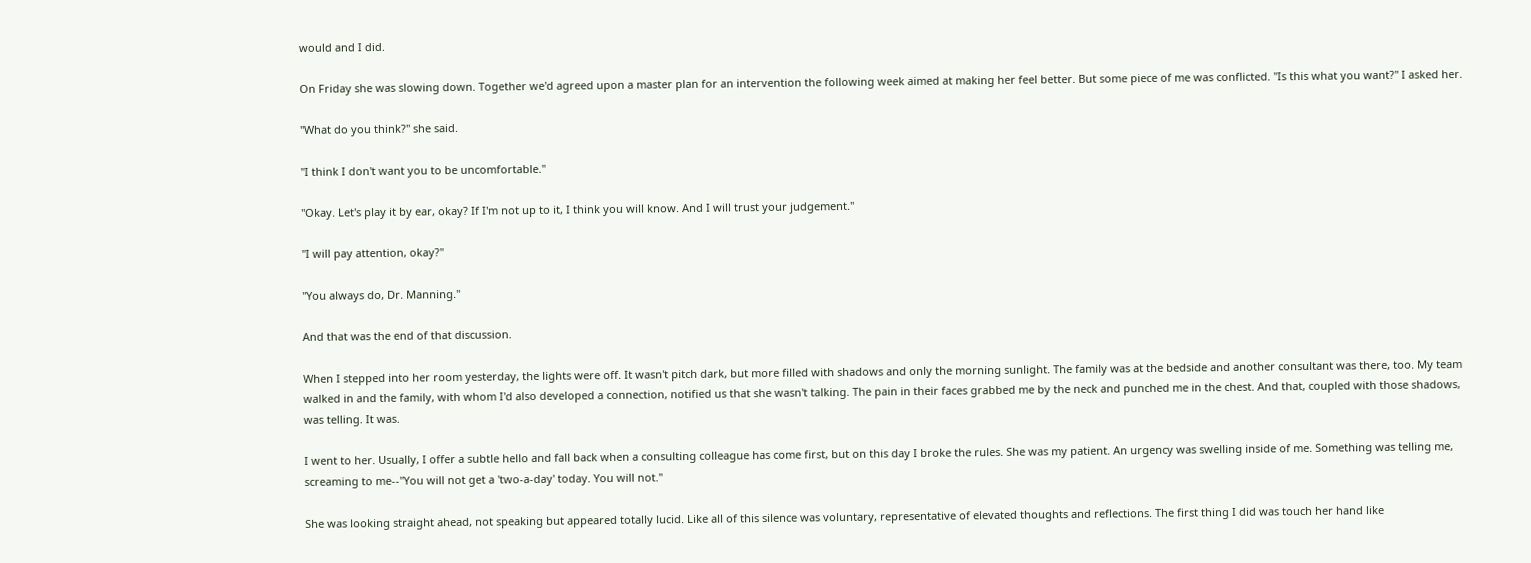would and I did.

On Friday she was slowing down. Together we'd agreed upon a master plan for an intervention the following week aimed at making her feel better. But some piece of me was conflicted. "Is this what you want?" I asked her.

"What do you think?" she said.

"I think I don't want you to be uncomfortable."

"Okay. Let's play it by ear, okay? If I'm not up to it, I think you will know. And I will trust your judgement."

"I will pay attention, okay?"

"You always do, Dr. Manning."

And that was the end of that discussion.

When I stepped into her room yesterday, the lights were off. It wasn't pitch dark, but more filled with shadows and only the morning sunlight. The family was at the bedside and another consultant was there, too. My team walked in and the family, with whom I'd also developed a connection, notified us that she wasn't talking. The pain in their faces grabbed me by the neck and punched me in the chest. And that, coupled with those shadows, was telling. It was.

I went to her. Usually, I offer a subtle hello and fall back when a consulting colleague has come first, but on this day I broke the rules. She was my patient. An urgency was swelling inside of me. Something was telling me, screaming to me--"You will not get a 'two-a-day' today. You will not."

She was looking straight ahead, not speaking but appeared totally lucid. Like all of this silence was voluntary, representative of elevated thoughts and reflections. The first thing I did was touch her hand like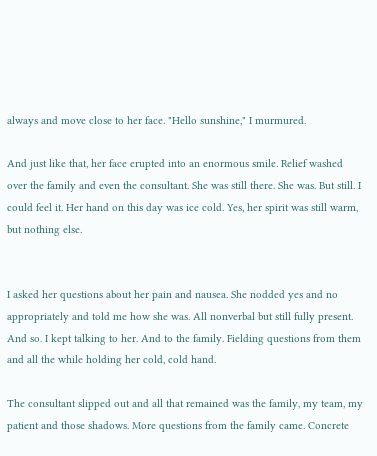always and move close to her face. "Hello sunshine," I murmured.

And just like that, her face erupted into an enormous smile. Relief washed over the family and even the consultant. She was still there. She was. But still. I could feel it. Her hand on this day was ice cold. Yes, her spirit was still warm, but nothing else.


I asked her questions about her pain and nausea. She nodded yes and no appropriately and told me how she was. All nonverbal but still fully present. And so. I kept talking to her. And to the family. Fielding questions from them and all the while holding her cold, cold hand.

The consultant slipped out and all that remained was the family, my team, my patient and those shadows. More questions from the family came. Concrete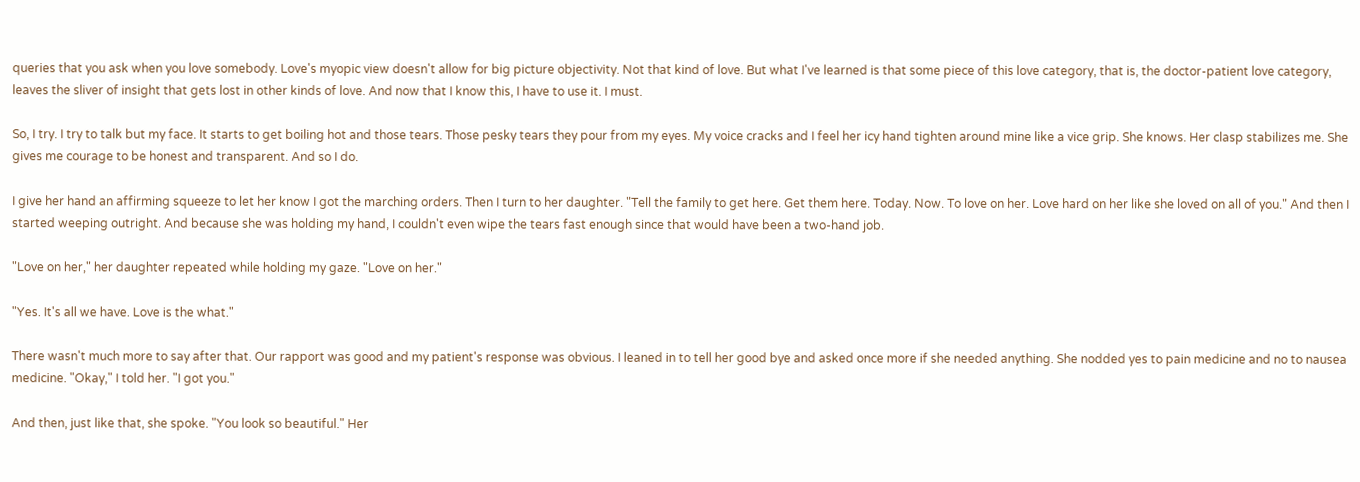queries that you ask when you love somebody. Love's myopic view doesn't allow for big picture objectivity. Not that kind of love. But what I've learned is that some piece of this love category, that is, the doctor-patient love category, leaves the sliver of insight that gets lost in other kinds of love. And now that I know this, I have to use it. I must.

So, I try. I try to talk but my face. It starts to get boiling hot and those tears. Those pesky tears they pour from my eyes. My voice cracks and I feel her icy hand tighten around mine like a vice grip. She knows. Her clasp stabilizes me. She gives me courage to be honest and transparent. And so I do.

I give her hand an affirming squeeze to let her know I got the marching orders. Then I turn to her daughter. "Tell the family to get here. Get them here. Today. Now. To love on her. Love hard on her like she loved on all of you." And then I started weeping outright. And because she was holding my hand, I couldn't even wipe the tears fast enough since that would have been a two-hand job.

"Love on her," her daughter repeated while holding my gaze. "Love on her."

"Yes. It's all we have. Love is the what."

There wasn't much more to say after that. Our rapport was good and my patient's response was obvious. I leaned in to tell her good bye and asked once more if she needed anything. She nodded yes to pain medicine and no to nausea medicine. "Okay," I told her. "I got you."

And then, just like that, she spoke. "You look so beautiful." Her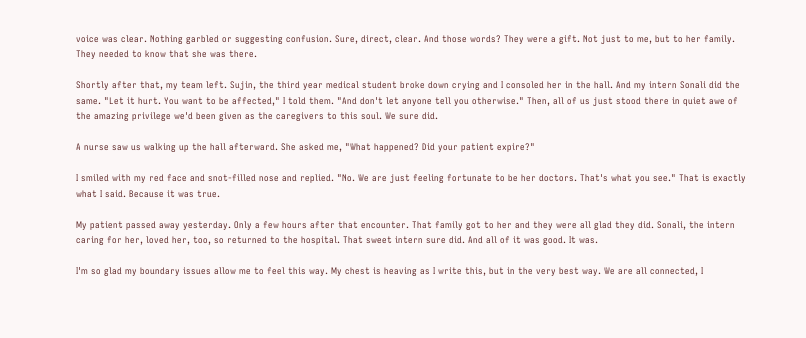voice was clear. Nothing garbled or suggesting confusion. Sure, direct, clear. And those words? They were a gift. Not just to me, but to her family. They needed to know that she was there.

Shortly after that, my team left. Sujin, the third year medical student broke down crying and I consoled her in the hall. And my intern Sonali did the same. "Let it hurt. You want to be affected," I told them. "And don't let anyone tell you otherwise." Then, all of us just stood there in quiet awe of the amazing privilege we'd been given as the caregivers to this soul. We sure did.

A nurse saw us walking up the hall afterward. She asked me, "What happened? Did your patient expire?"

I smiled with my red face and snot-filled nose and replied. "No. We are just feeling fortunate to be her doctors. That's what you see." That is exactly what I said. Because it was true.

My patient passed away yesterday. Only a few hours after that encounter. That family got to her and they were all glad they did. Sonali, the intern caring for her, loved her, too, so returned to the hospital. That sweet intern sure did. And all of it was good. It was.

I'm so glad my boundary issues allow me to feel this way. My chest is heaving as I write this, but in the very best way. We are all connected, I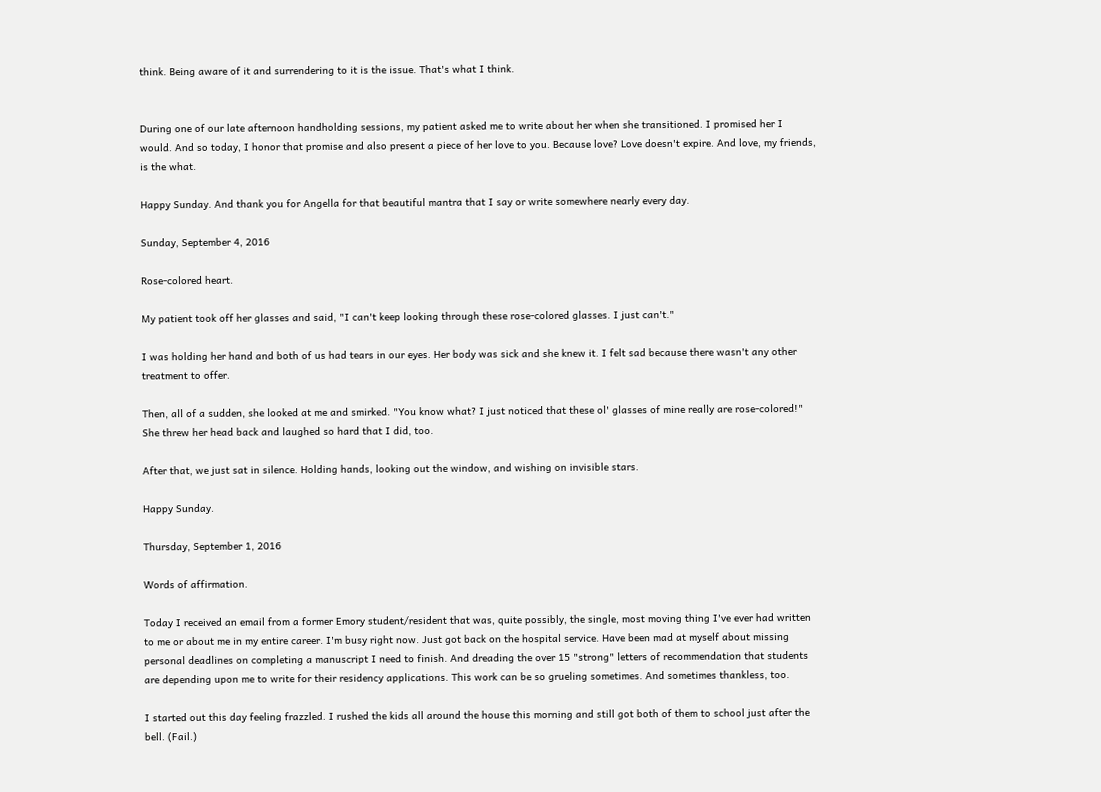think. Being aware of it and surrendering to it is the issue. That's what I think.


During one of our late afternoon handholding sessions, my patient asked me to write about her when she transitioned. I promised her I would. And so today, I honor that promise and also present a piece of her love to you. Because love? Love doesn't expire. And love, my friends, is the what.

Happy Sunday. And thank you for Angella for that beautiful mantra that I say or write somewhere nearly every day.

Sunday, September 4, 2016

Rose-colored heart.

My patient took off her glasses and said, "I can't keep looking through these rose-colored glasses. I just can't."

I was holding her hand and both of us had tears in our eyes. Her body was sick and she knew it. I felt sad because there wasn't any other treatment to offer.

Then, all of a sudden, she looked at me and smirked. "You know what? I just noticed that these ol' glasses of mine really are rose-colored!" She threw her head back and laughed so hard that I did, too.

After that, we just sat in silence. Holding hands, looking out the window, and wishing on invisible stars.

Happy Sunday.

Thursday, September 1, 2016

Words of affirmation.

Today I received an email from a former Emory student/resident that was, quite possibly, the single, most moving thing I've ever had written to me or about me in my entire career. I'm busy right now. Just got back on the hospital service. Have been mad at myself about missing personal deadlines on completing a manuscript I need to finish. And dreading the over 15 "strong" letters of recommendation that students are depending upon me to write for their residency applications. This work can be so grueling sometimes. And sometimes thankless, too.

I started out this day feeling frazzled. I rushed the kids all around the house this morning and still got both of them to school just after the bell. (Fail.)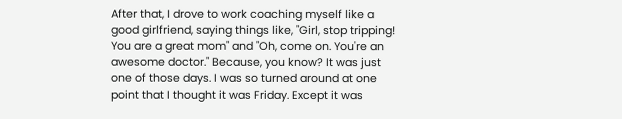After that, I drove to work coaching myself like a good girlfriend, saying things like, "Girl, stop tripping! You are a great mom" and "Oh, come on. You're an awesome doctor." Because, you know? It was just one of those days. I was so turned around at one point that I thought it was Friday. Except it was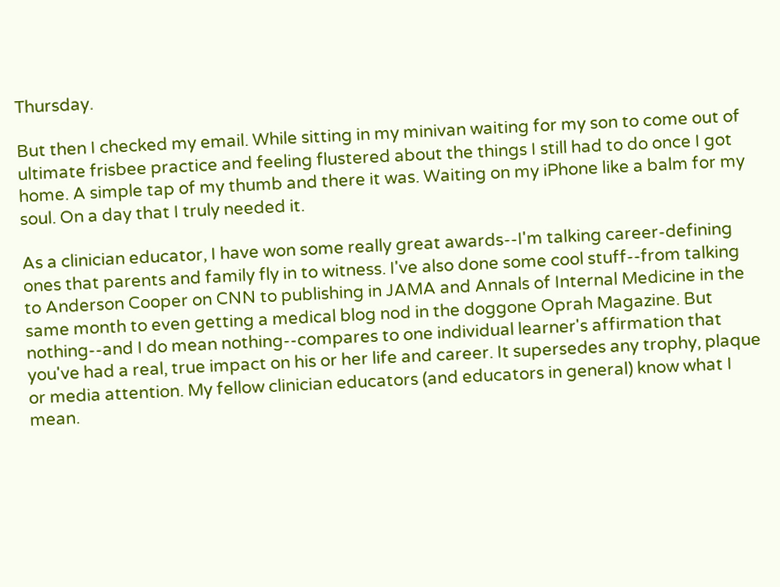Thursday.

But then I checked my email. While sitting in my minivan waiting for my son to come out of ultimate frisbee practice and feeling flustered about the things I still had to do once I got home. A simple tap of my thumb and there it was. Waiting on my iPhone like a balm for my soul. On a day that I truly needed it.

As a clinician educator, I have won some really great awards--I'm talking career-defining ones that parents and family fly in to witness. I've also done some cool stuff--from talking to Anderson Cooper on CNN to publishing in JAMA and Annals of Internal Medicine in the same month to even getting a medical blog nod in the doggone Oprah Magazine. But nothing--and I do mean nothing--compares to one individual learner's affirmation that you've had a real, true impact on his or her life and career. It supersedes any trophy, plaque or media attention. My fellow clinician educators (and educators in general) know what I mean.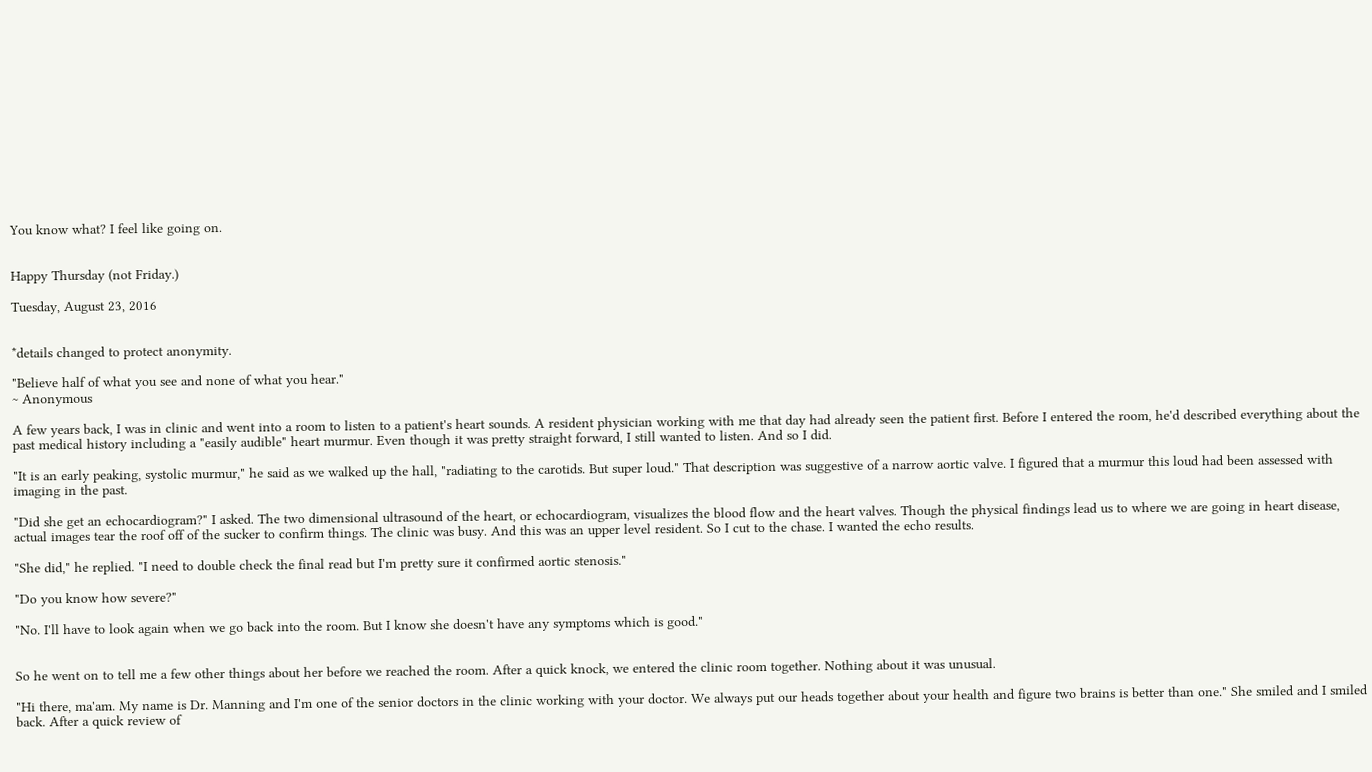You know what? I feel like going on.


Happy Thursday (not Friday.)

Tuesday, August 23, 2016


*details changed to protect anonymity.

"Believe half of what you see and none of what you hear."
~ Anonymous

A few years back, I was in clinic and went into a room to listen to a patient's heart sounds. A resident physician working with me that day had already seen the patient first. Before I entered the room, he'd described everything about the past medical history including a "easily audible" heart murmur. Even though it was pretty straight forward, I still wanted to listen. And so I did.

"It is an early peaking, systolic murmur," he said as we walked up the hall, "radiating to the carotids. But super loud." That description was suggestive of a narrow aortic valve. I figured that a murmur this loud had been assessed with imaging in the past.

"Did she get an echocardiogram?" I asked. The two dimensional ultrasound of the heart, or echocardiogram, visualizes the blood flow and the heart valves. Though the physical findings lead us to where we are going in heart disease, actual images tear the roof off of the sucker to confirm things. The clinic was busy. And this was an upper level resident. So I cut to the chase. I wanted the echo results.

"She did," he replied. "I need to double check the final read but I'm pretty sure it confirmed aortic stenosis."

"Do you know how severe?"

"No. I'll have to look again when we go back into the room. But I know she doesn't have any symptoms which is good."


So he went on to tell me a few other things about her before we reached the room. After a quick knock, we entered the clinic room together. Nothing about it was unusual.

"Hi there, ma'am. My name is Dr. Manning and I'm one of the senior doctors in the clinic working with your doctor. We always put our heads together about your health and figure two brains is better than one." She smiled and I smiled back. After a quick review of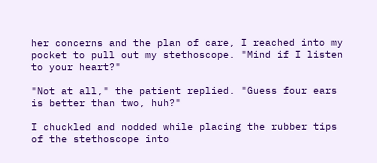her concerns and the plan of care, I reached into my pocket to pull out my stethoscope. "Mind if I listen to your heart?"

"Not at all," the patient replied. "Guess four ears is better than two, huh?"

I chuckled and nodded while placing the rubber tips of the stethoscope into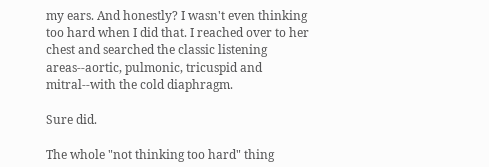my ears. And honestly? I wasn't even thinking too hard when I did that. I reached over to her chest and searched the classic listening areas--aortic, pulmonic, tricuspid and mitral--with the cold diaphragm.

Sure did.

The whole "not thinking too hard" thing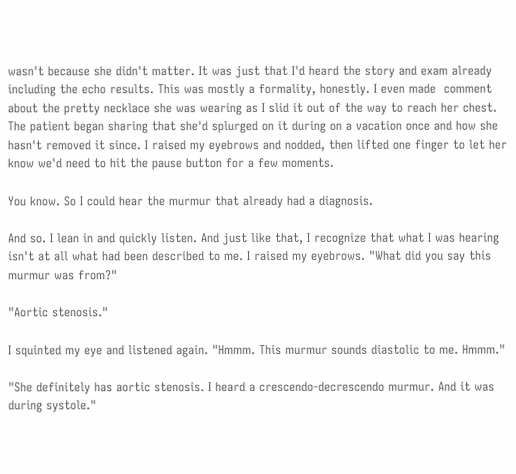wasn't because she didn't matter. It was just that I'd heard the story and exam already including the echo results. This was mostly a formality, honestly. I even made  comment about the pretty necklace she was wearing as I slid it out of the way to reach her chest. The patient began sharing that she'd splurged on it during on a vacation once and how she hasn't removed it since. I raised my eyebrows and nodded, then lifted one finger to let her know we'd need to hit the pause button for a few moments.

You know. So I could hear the murmur that already had a diagnosis.

And so. I lean in and quickly listen. And just like that, I recognize that what I was hearing isn't at all what had been described to me. I raised my eyebrows. "What did you say this murmur was from?"

"Aortic stenosis."

I squinted my eye and listened again. "Hmmm. This murmur sounds diastolic to me. Hmmm."

"She definitely has aortic stenosis. I heard a crescendo-decrescendo murmur. And it was during systole."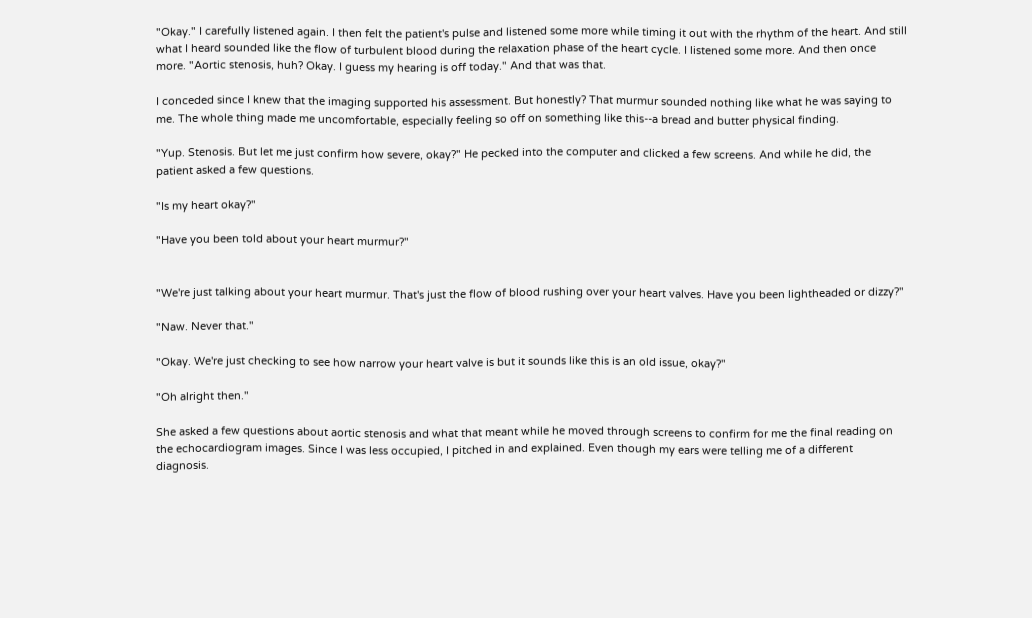"Okay." I carefully listened again. I then felt the patient's pulse and listened some more while timing it out with the rhythm of the heart. And still what I heard sounded like the flow of turbulent blood during the relaxation phase of the heart cycle. I listened some more. And then once more. "Aortic stenosis, huh? Okay. I guess my hearing is off today." And that was that.

I conceded since I knew that the imaging supported his assessment. But honestly? That murmur sounded nothing like what he was saying to me. The whole thing made me uncomfortable, especially feeling so off on something like this--a bread and butter physical finding.

"Yup. Stenosis. But let me just confirm how severe, okay?" He pecked into the computer and clicked a few screens. And while he did, the patient asked a few questions.

"Is my heart okay?"

"Have you been told about your heart murmur?"


"We're just talking about your heart murmur. That's just the flow of blood rushing over your heart valves. Have you been lightheaded or dizzy?"

"Naw. Never that."

"Okay. We're just checking to see how narrow your heart valve is but it sounds like this is an old issue, okay?"

"Oh alright then."

She asked a few questions about aortic stenosis and what that meant while he moved through screens to confirm for me the final reading on the echocardiogram images. Since I was less occupied, I pitched in and explained. Even though my ears were telling me of a different diagnosis.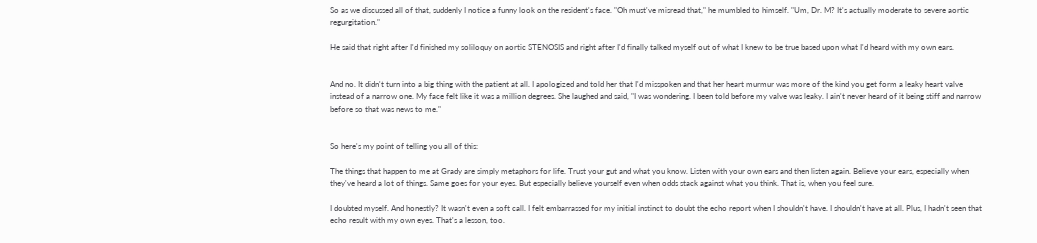So as we discussed all of that, suddenly I notice a funny look on the resident's face. "Oh must've misread that," he mumbled to himself. "Um, Dr. M? It's actually moderate to severe aortic regurgitation."

He said that right after I'd finished my soliloquy on aortic STENOSIS and right after I'd finally talked myself out of what I knew to be true based upon what I'd heard with my own ears.


And no. It didn't turn into a big thing with the patient at all. I apologized and told her that I'd misspoken and that her heart murmur was more of the kind you get form a leaky heart valve instead of a narrow one. My face felt like it was a million degrees. She laughed and said, "I was wondering. I been told before my valve was leaky. I ain't never heard of it being stiff and narrow before so that was news to me."


So here's my point of telling you all of this:

The things that happen to me at Grady are simply metaphors for life. Trust your gut and what you know. Listen with your own ears and then listen again. Believe your ears, especially when they've heard a lot of things. Same goes for your eyes. But especially believe yourself even when odds stack against what you think. That is, when you feel sure.

I doubted myself. And honestly? It wasn't even a soft call. I felt embarrassed for my initial instinct to doubt the echo report when I shouldn't have. I shouldn't have at all. Plus, I hadn't seen that echo result with my own eyes. That's a lesson, too.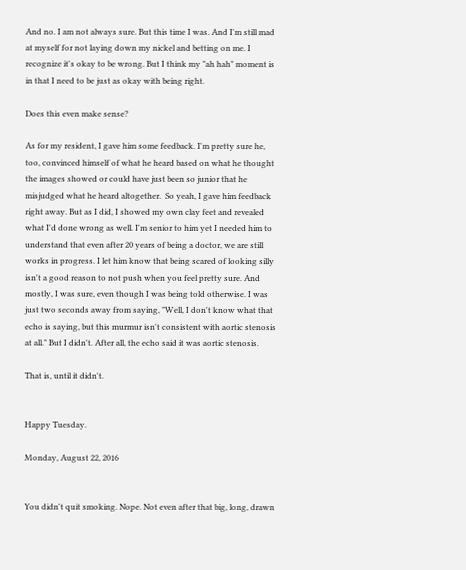And no. I am not always sure. But this time I was. And I'm still mad at myself for not laying down my nickel and betting on me. I recognize it's okay to be wrong. But I think my "ah hah" moment is in that I need to be just as okay with being right.

Does this even make sense?

As for my resident, I gave him some feedback. I'm pretty sure he, too, convinced himself of what he heard based on what he thought the images showed or could have just been so junior that he misjudged what he heard altogether.  So yeah, I gave him feedback right away. But as I did, I showed my own clay feet and revealed what I'd done wrong as well. I'm senior to him yet I needed him to understand that even after 20 years of being a doctor, we are still works in progress. I let him know that being scared of looking silly isn't a good reason to not push when you feel pretty sure. And mostly, I was sure, even though I was being told otherwise. I was just two seconds away from saying, "Well, I don't know what that echo is saying, but this murmur isn't consistent with aortic stenosis at all." But I didn't. After all, the echo said it was aortic stenosis.

That is, until it didn't.


Happy Tuesday.

Monday, August 22, 2016


You didn't quit smoking. Nope. Not even after that big, long, drawn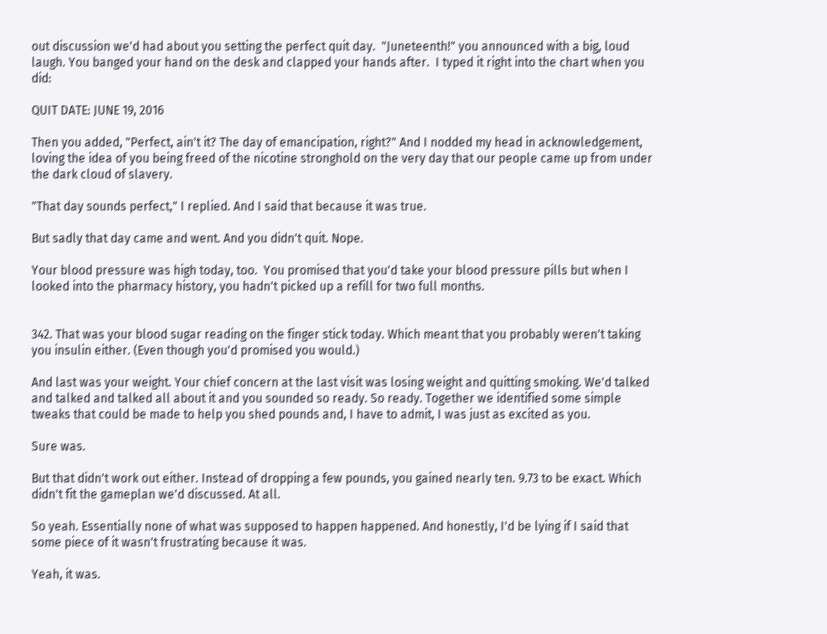out discussion we'd had about you setting the perfect quit day.  "Juneteenth!" you announced with a big, loud laugh. You banged your hand on the desk and clapped your hands after.  I typed it right into the chart when you did:

QUIT DATE: JUNE 19, 2016

Then you added, "Perfect, ain't it? The day of emancipation, right?" And I nodded my head in acknowledgement, loving the idea of you being freed of the nicotine stronghold on the very day that our people came up from under the dark cloud of slavery.

"That day sounds perfect," I replied. And I said that because it was true.

But sadly that day came and went. And you didn't quit. Nope.

Your blood pressure was high today, too.  You promised that you'd take your blood pressure pills but when I looked into the pharmacy history, you hadn't picked up a refill for two full months.


342. That was your blood sugar reading on the finger stick today. Which meant that you probably weren't taking you insulin either. (Even though you'd promised you would.)

And last was your weight. Your chief concern at the last visit was losing weight and quitting smoking. We'd talked and talked and talked all about it and you sounded so ready. So ready. Together we identified some simple tweaks that could be made to help you shed pounds and, I have to admit, I was just as excited as you.

Sure was.

But that didn't work out either. Instead of dropping a few pounds, you gained nearly ten. 9.73 to be exact. Which didn't fit the gameplan we'd discussed. At all.

So yeah. Essentially none of what was supposed to happen happened. And honestly, I'd be lying if I said that some piece of it wasn't frustrating because it was.

Yeah, it was.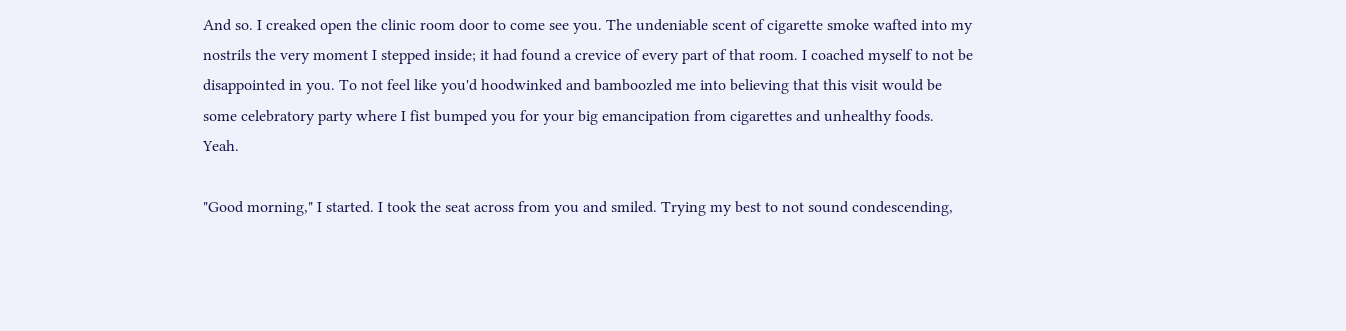And so. I creaked open the clinic room door to come see you. The undeniable scent of cigarette smoke wafted into my nostrils the very moment I stepped inside; it had found a crevice of every part of that room. I coached myself to not be disappointed in you. To not feel like you'd hoodwinked and bamboozled me into believing that this visit would be some celebratory party where I fist bumped you for your big emancipation from cigarettes and unhealthy foods. Yeah.

"Good morning," I started. I took the seat across from you and smiled. Trying my best to not sound condescending,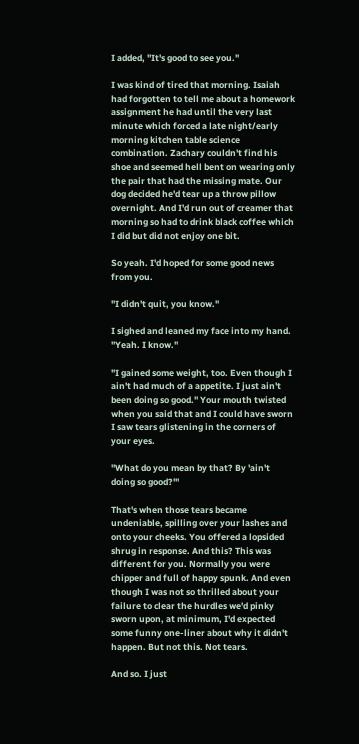I added, "It's good to see you."

I was kind of tired that morning. Isaiah had forgotten to tell me about a homework assignment he had until the very last minute which forced a late night/early morning kitchen table science combination. Zachary couldn't find his shoe and seemed hell bent on wearing only the pair that had the missing mate. Our dog decided he'd tear up a throw pillow overnight. And I'd run out of creamer that morning so had to drink black coffee which I did but did not enjoy one bit.

So yeah. I'd hoped for some good news from you.

"I didn't quit, you know."

I sighed and leaned my face into my hand. "Yeah. I know."

"I gained some weight, too. Even though I ain't had much of a appetite. I just ain't been doing so good." Your mouth twisted when you said that and I could have sworn I saw tears glistening in the corners of your eyes.

"What do you mean by that? By 'ain't doing so good?'"

That's when those tears became undeniable, spilling over your lashes and onto your cheeks. You offered a lopsided shrug in response. And this? This was different for you. Normally you were chipper and full of happy spunk. And even though I was not so thrilled about your failure to clear the hurdles we'd pinky sworn upon, at minimum, I'd expected some funny one-liner about why it didn't happen. But not this. Not tears.

And so. I just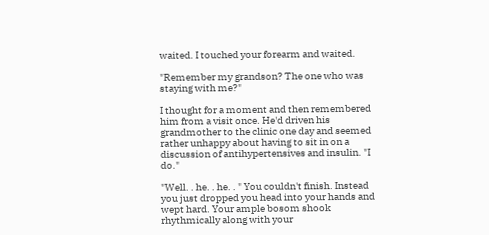waited. I touched your forearm and waited.

"Remember my grandson? The one who was staying with me?"

I thought for a moment and then remembered him from a visit once. He'd driven his grandmother to the clinic one day and seemed rather unhappy about having to sit in on a discussion of antihypertensives and insulin. "I do."

"Well. . he. . he. . " You couldn't finish. Instead you just dropped you head into your hands and wept hard. Your ample bosom shook rhythmically along with your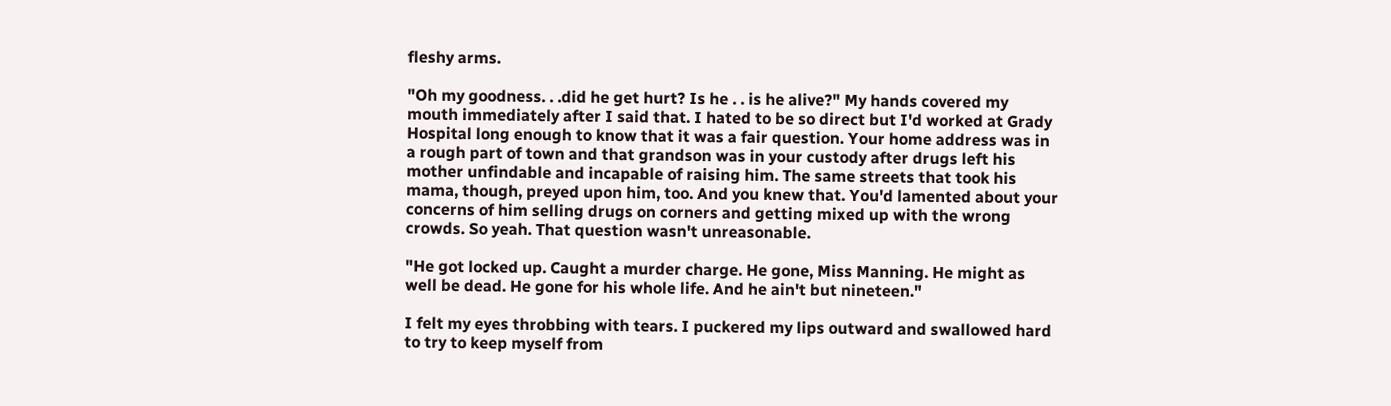fleshy arms.

"Oh my goodness. . .did he get hurt? Is he . . is he alive?" My hands covered my mouth immediately after I said that. I hated to be so direct but I'd worked at Grady Hospital long enough to know that it was a fair question. Your home address was in a rough part of town and that grandson was in your custody after drugs left his mother unfindable and incapable of raising him. The same streets that took his mama, though, preyed upon him, too. And you knew that. You'd lamented about your concerns of him selling drugs on corners and getting mixed up with the wrong crowds. So yeah. That question wasn't unreasonable.

"He got locked up. Caught a murder charge. He gone, Miss Manning. He might as well be dead. He gone for his whole life. And he ain't but nineteen."

I felt my eyes throbbing with tears. I puckered my lips outward and swallowed hard to try to keep myself from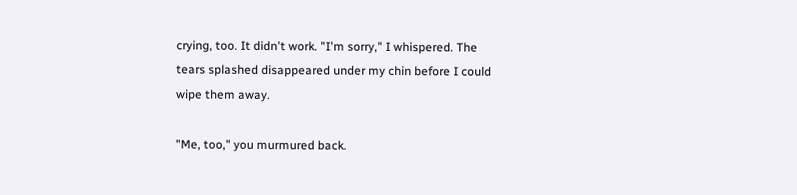crying, too. It didn't work. "I'm sorry," I whispered. The tears splashed disappeared under my chin before I could wipe them away.

"Me, too," you murmured back.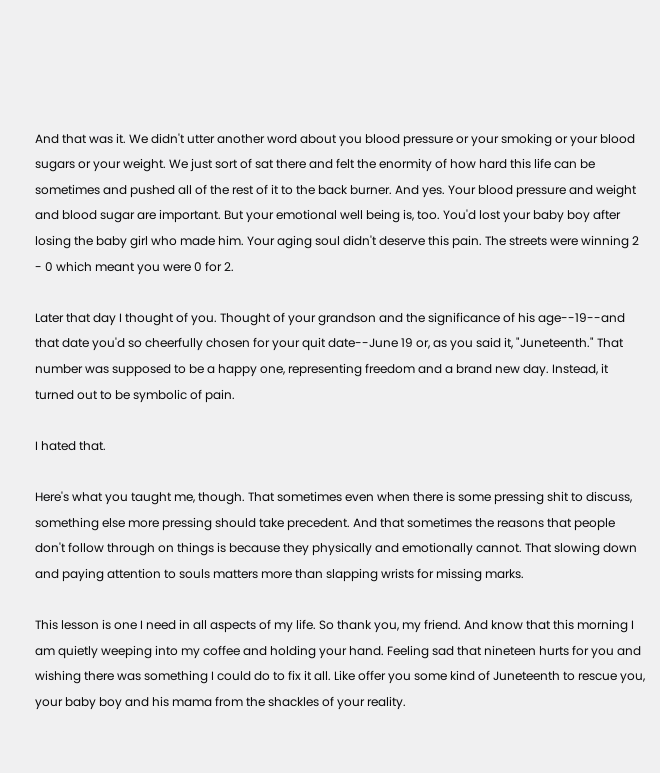And that was it. We didn't utter another word about you blood pressure or your smoking or your blood sugars or your weight. We just sort of sat there and felt the enormity of how hard this life can be sometimes and pushed all of the rest of it to the back burner. And yes. Your blood pressure and weight and blood sugar are important. But your emotional well being is, too. You'd lost your baby boy after losing the baby girl who made him. Your aging soul didn't deserve this pain. The streets were winning 2 - 0 which meant you were 0 for 2.

Later that day I thought of you. Thought of your grandson and the significance of his age--19--and that date you'd so cheerfully chosen for your quit date--June 19 or, as you said it, "Juneteenth." That number was supposed to be a happy one, representing freedom and a brand new day. Instead, it turned out to be symbolic of pain.

I hated that.

Here's what you taught me, though. That sometimes even when there is some pressing shit to discuss, something else more pressing should take precedent. And that sometimes the reasons that people don't follow through on things is because they physically and emotionally cannot. That slowing down and paying attention to souls matters more than slapping wrists for missing marks.

This lesson is one I need in all aspects of my life. So thank you, my friend. And know that this morning I am quietly weeping into my coffee and holding your hand. Feeling sad that nineteen hurts for you and wishing there was something I could do to fix it all. Like offer you some kind of Juneteenth to rescue you, your baby boy and his mama from the shackles of your reality.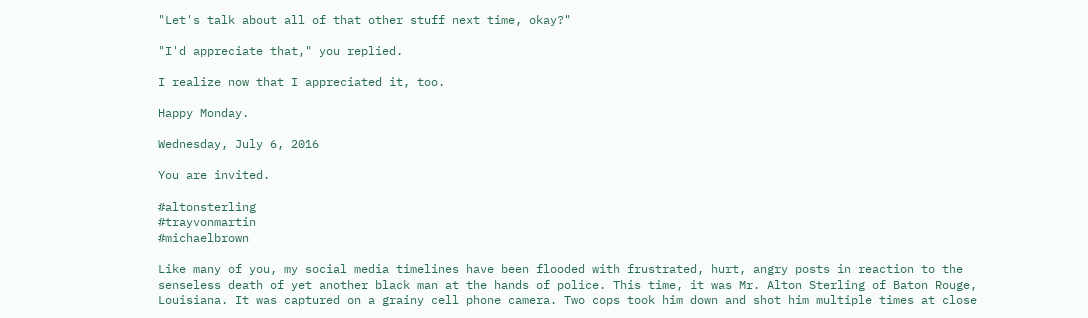"Let's talk about all of that other stuff next time, okay?"

"I'd appreciate that," you replied.

I realize now that I appreciated it, too.

Happy Monday.

Wednesday, July 6, 2016

You are invited.

#altonsterling
#trayvonmartin
#michaelbrown

Like many of you, my social media timelines have been flooded with frustrated, hurt, angry posts in reaction to the senseless death of yet another black man at the hands of police. This time, it was Mr. Alton Sterling of Baton Rouge, Louisiana. It was captured on a grainy cell phone camera. Two cops took him down and shot him multiple times at close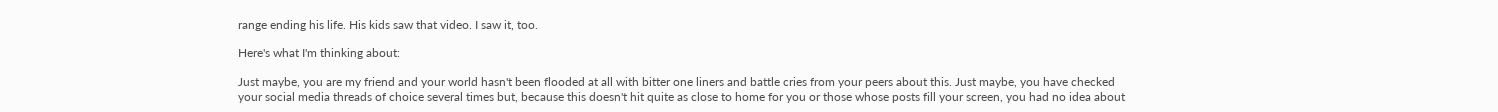range ending his life. His kids saw that video. I saw it, too.

Here's what I'm thinking about:

Just maybe, you are my friend and your world hasn't been flooded at all with bitter one liners and battle cries from your peers about this. Just maybe, you have checked your social media threads of choice several times but, because this doesn't hit quite as close to home for you or those whose posts fill your screen, you had no idea about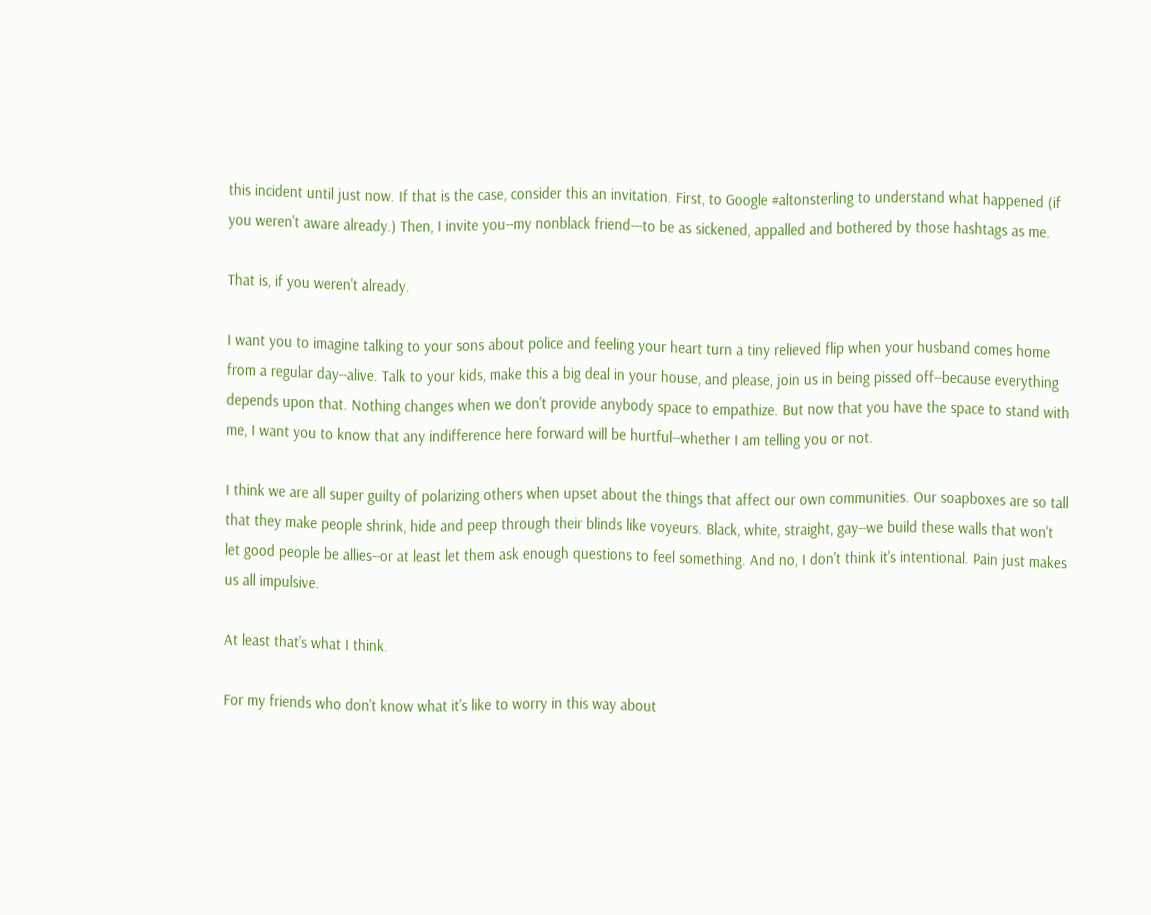this incident until just now. If that is the case, consider this an invitation. First, to Google #altonsterling to understand what happened (if you weren't aware already.) Then, I invite you--my nonblack friend---to be as sickened, appalled and bothered by those hashtags as me.

That is, if you weren't already.

I want you to imagine talking to your sons about police and feeling your heart turn a tiny relieved flip when your husband comes home from a regular day--alive. Talk to your kids, make this a big deal in your house, and please, join us in being pissed off--because everything depends upon that. Nothing changes when we don't provide anybody space to empathize. But now that you have the space to stand with me, I want you to know that any indifference here forward will be hurtful--whether I am telling you or not.

I think we are all super guilty of polarizing others when upset about the things that affect our own communities. Our soapboxes are so tall that they make people shrink, hide and peep through their blinds like voyeurs. Black, white, straight, gay--we build these walls that won't let good people be allies--or at least let them ask enough questions to feel something. And no, I don't think it's intentional. Pain just makes us all impulsive.

At least that's what I think.

For my friends who don't know what it's like to worry in this way about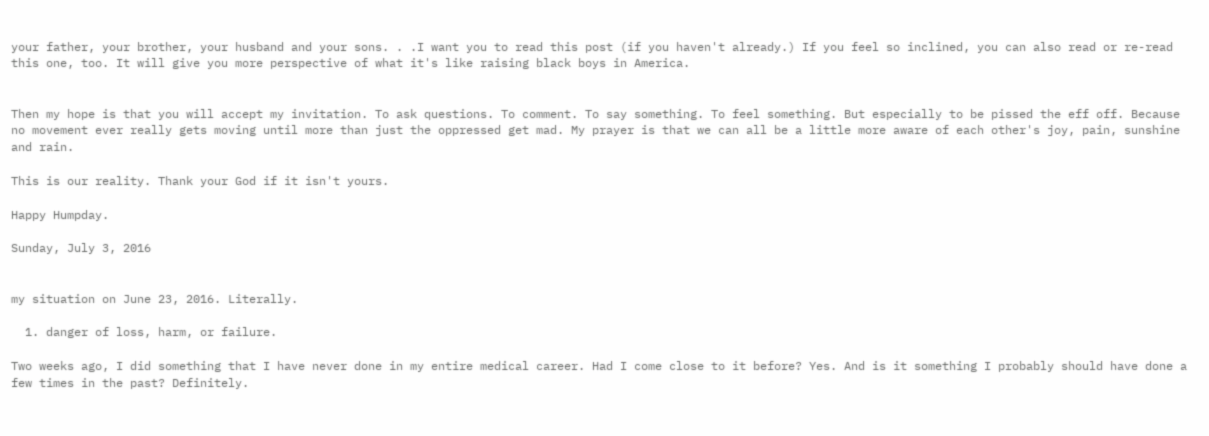your father, your brother, your husband and your sons. . .I want you to read this post (if you haven't already.) If you feel so inclined, you can also read or re-read this one, too. It will give you more perspective of what it's like raising black boys in America.


Then my hope is that you will accept my invitation. To ask questions. To comment. To say something. To feel something. But especially to be pissed the eff off. Because no movement ever really gets moving until more than just the oppressed get mad. My prayer is that we can all be a little more aware of each other's joy, pain, sunshine and rain.

This is our reality. Thank your God if it isn't yours.

Happy Humpday.

Sunday, July 3, 2016


my situation on June 23, 2016. Literally.

  1. danger of loss, harm, or failure.

Two weeks ago, I did something that I have never done in my entire medical career. Had I come close to it before? Yes. And is it something I probably should have done a few times in the past? Definitely.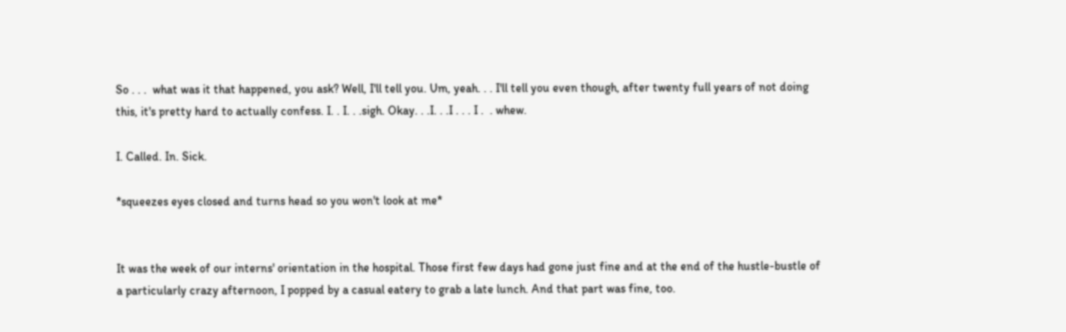So . . .  what was it that happened, you ask? Well, I'll tell you. Um, yeah. . . I'll tell you even though, after twenty full years of not doing this, it's pretty hard to actually confess. I. . I. . .sigh. Okay. . .I. . .I . . . I .  . whew.

I. Called. In. Sick.

*squeezes eyes closed and turns head so you won't look at me*


It was the week of our interns' orientation in the hospital. Those first few days had gone just fine and at the end of the hustle-bustle of a particularly crazy afternoon, I popped by a casual eatery to grab a late lunch. And that part was fine, too.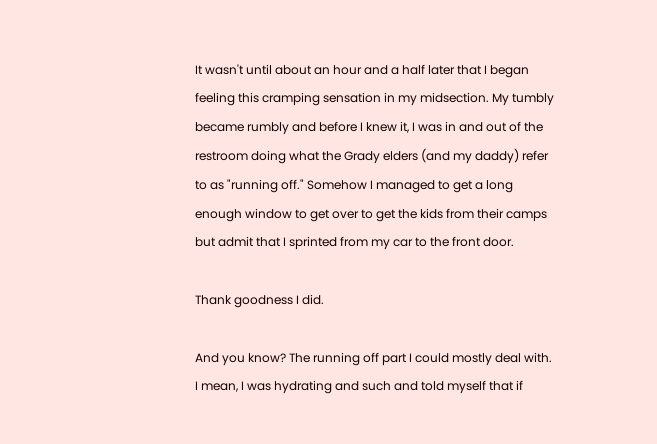It wasn't until about an hour and a half later that I began feeling this cramping sensation in my midsection. My tumbly became rumbly and before I knew it, I was in and out of the restroom doing what the Grady elders (and my daddy) refer to as "running off." Somehow I managed to get a long enough window to get over to get the kids from their camps but admit that I sprinted from my car to the front door.

Thank goodness I did.

And you know? The running off part I could mostly deal with. I mean, I was hydrating and such and told myself that if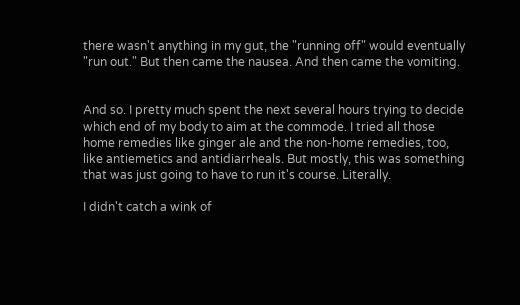there wasn't anything in my gut, the "running off" would eventually "run out." But then came the nausea. And then came the vomiting.


And so. I pretty much spent the next several hours trying to decide which end of my body to aim at the commode. I tried all those home remedies like ginger ale and the non-home remedies, too, like antiemetics and antidiarrheals. But mostly, this was something that was just going to have to run it's course. Literally.

I didn't catch a wink of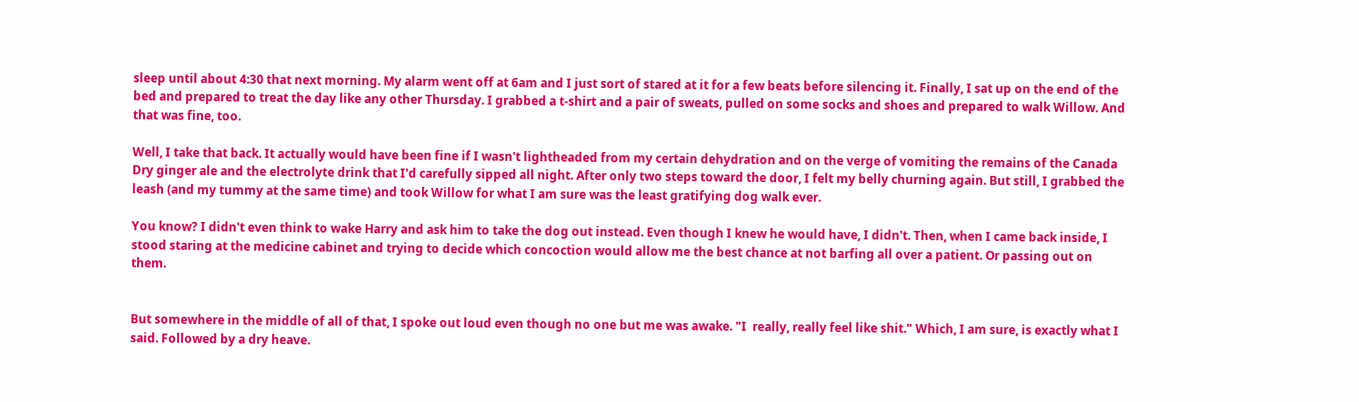sleep until about 4:30 that next morning. My alarm went off at 6am and I just sort of stared at it for a few beats before silencing it. Finally, I sat up on the end of the bed and prepared to treat the day like any other Thursday. I grabbed a t-shirt and a pair of sweats, pulled on some socks and shoes and prepared to walk Willow. And that was fine, too.

Well, I take that back. It actually would have been fine if I wasn't lightheaded from my certain dehydration and on the verge of vomiting the remains of the Canada Dry ginger ale and the electrolyte drink that I'd carefully sipped all night. After only two steps toward the door, I felt my belly churning again. But still, I grabbed the leash (and my tummy at the same time) and took Willow for what I am sure was the least gratifying dog walk ever.

You know? I didn't even think to wake Harry and ask him to take the dog out instead. Even though I knew he would have, I didn't. Then, when I came back inside, I stood staring at the medicine cabinet and trying to decide which concoction would allow me the best chance at not barfing all over a patient. Or passing out on them.


But somewhere in the middle of all of that, I spoke out loud even though no one but me was awake. "I  really, really feel like shit." Which, I am sure, is exactly what I said. Followed by a dry heave.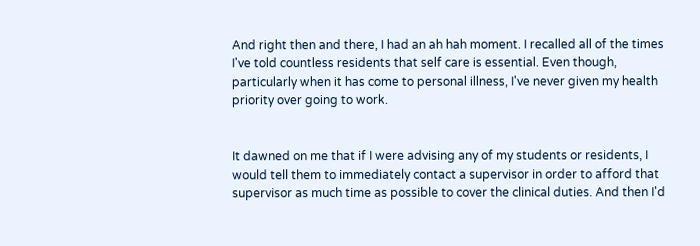And right then and there, I had an ah hah moment. I recalled all of the times I've told countless residents that self care is essential. Even though, particularly when it has come to personal illness, I've never given my health priority over going to work.


It dawned on me that if I were advising any of my students or residents, I would tell them to immediately contact a supervisor in order to afford that supervisor as much time as possible to cover the clinical duties. And then I'd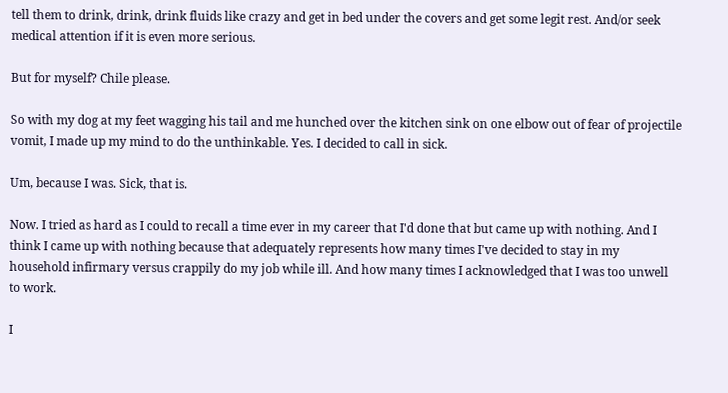tell them to drink, drink, drink fluids like crazy and get in bed under the covers and get some legit rest. And/or seek medical attention if it is even more serious.

But for myself? Chile please.

So with my dog at my feet wagging his tail and me hunched over the kitchen sink on one elbow out of fear of projectile vomit, I made up my mind to do the unthinkable. Yes. I decided to call in sick.

Um, because I was. Sick, that is.

Now. I tried as hard as I could to recall a time ever in my career that I'd done that but came up with nothing. And I think I came up with nothing because that adequately represents how many times I've decided to stay in my household infirmary versus crappily do my job while ill. And how many times I acknowledged that I was too unwell to work.

I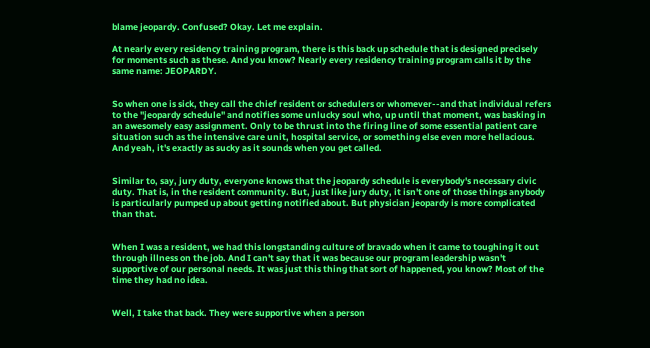blame jeopardy. Confused? Okay. Let me explain.

At nearly every residency training program, there is this back up schedule that is designed precisely for moments such as these. And you know? Nearly every residency training program calls it by the same name: JEOPARDY.


So when one is sick, they call the chief resident or schedulers or whomever--and that individual refers to the "jeopardy schedule" and notifies some unlucky soul who, up until that moment, was basking in an awesomely easy assignment. Only to be thrust into the firing line of some essential patient care situation such as the intensive care unit, hospital service, or something else even more hellacious. And yeah, it's exactly as sucky as it sounds when you get called.


Similar to, say, jury duty, everyone knows that the jeopardy schedule is everybody's necessary civic duty. That is, in the resident community. But, just like jury duty, it isn't one of those things anybody is particularly pumped up about getting notified about. But physician jeopardy is more complicated than that.


When I was a resident, we had this longstanding culture of bravado when it came to toughing it out through illness on the job. And I can't say that it was because our program leadership wasn't supportive of our personal needs. It was just this thing that sort of happened, you know? Most of the time they had no idea.


Well, I take that back. They were supportive when a person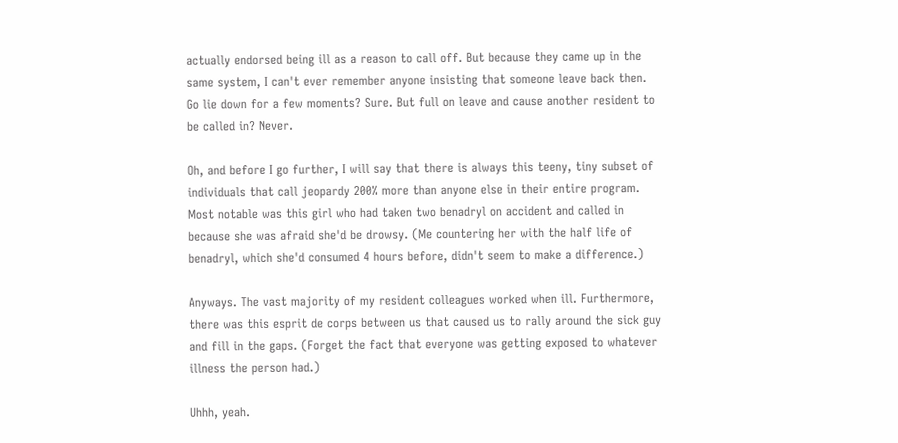actually endorsed being ill as a reason to call off. But because they came up in the same system, I can't ever remember anyone insisting that someone leave back then. Go lie down for a few moments? Sure. But full on leave and cause another resident to be called in? Never.

Oh, and before I go further, I will say that there is always this teeny, tiny subset of individuals that call jeopardy 200% more than anyone else in their entire program. Most notable was this girl who had taken two benadryl on accident and called in because she was afraid she'd be drowsy. (Me countering her with the half life of benadryl, which she'd consumed 4 hours before, didn't seem to make a difference.)

Anyways. The vast majority of my resident colleagues worked when ill. Furthermore, there was this esprit de corps between us that caused us to rally around the sick guy and fill in the gaps. (Forget the fact that everyone was getting exposed to whatever illness the person had.)

Uhhh, yeah.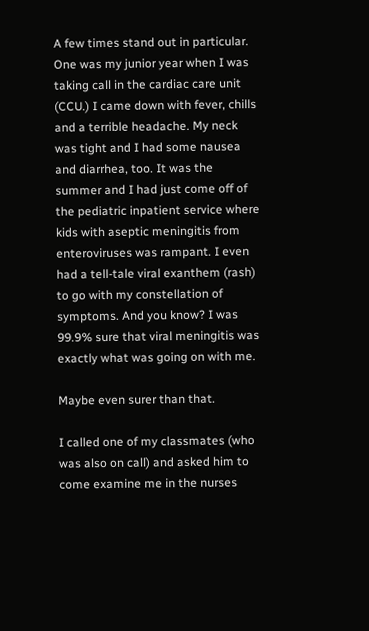A few times stand out in particular. One was my junior year when I was taking call in the cardiac care unit (CCU.) I came down with fever, chills and a terrible headache. My neck was tight and I had some nausea and diarrhea, too. It was the summer and I had just come off of the pediatric inpatient service where kids with aseptic meningitis from enteroviruses was rampant. I even had a tell-tale viral exanthem (rash) to go with my constellation of symptoms. And you know? I was 99.9% sure that viral meningitis was exactly what was going on with me.

Maybe even surer than that.

I called one of my classmates (who was also on call) and asked him to come examine me in the nurses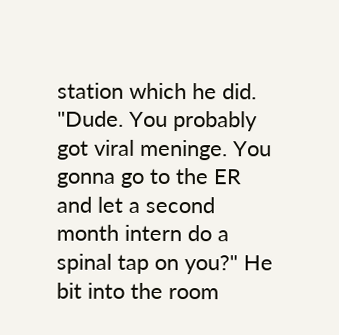station which he did. "Dude. You probably got viral meninge. You gonna go to the ER and let a second month intern do a spinal tap on you?" He bit into the room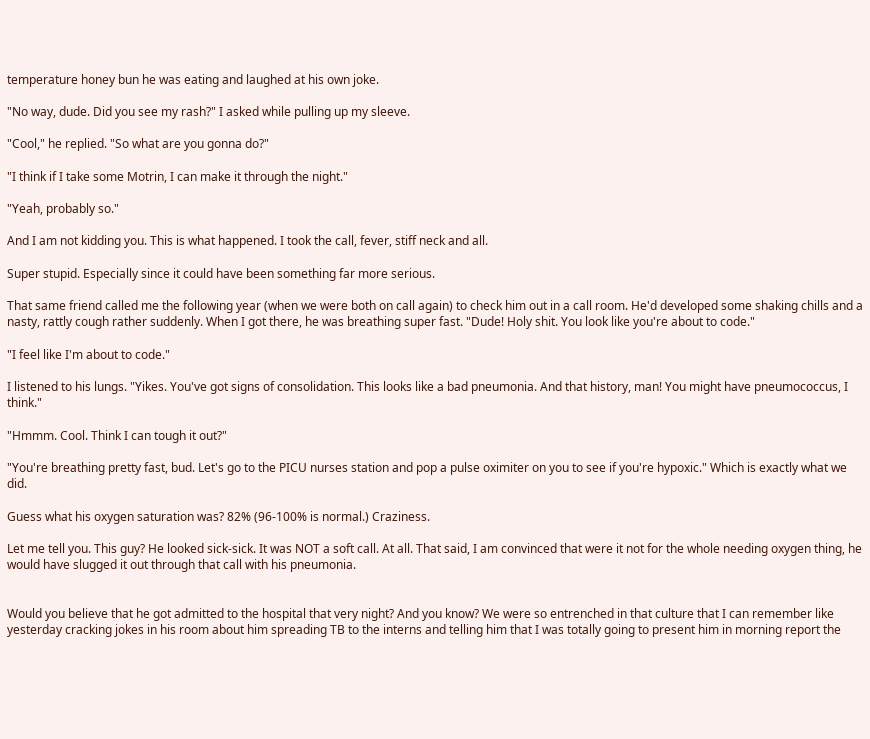temperature honey bun he was eating and laughed at his own joke.

"No way, dude. Did you see my rash?" I asked while pulling up my sleeve.

"Cool," he replied. "So what are you gonna do?"

"I think if I take some Motrin, I can make it through the night."

"Yeah, probably so."

And I am not kidding you. This is what happened. I took the call, fever, stiff neck and all.

Super stupid. Especially since it could have been something far more serious.

That same friend called me the following year (when we were both on call again) to check him out in a call room. He'd developed some shaking chills and a nasty, rattly cough rather suddenly. When I got there, he was breathing super fast. "Dude! Holy shit. You look like you're about to code."

"I feel like I'm about to code."

I listened to his lungs. "Yikes. You've got signs of consolidation. This looks like a bad pneumonia. And that history, man! You might have pneumococcus, I think."

"Hmmm. Cool. Think I can tough it out?"

"You're breathing pretty fast, bud. Let's go to the PICU nurses station and pop a pulse oximiter on you to see if you're hypoxic." Which is exactly what we did.

Guess what his oxygen saturation was? 82% (96-100% is normal.) Craziness.

Let me tell you. This guy? He looked sick-sick. It was NOT a soft call. At all. That said, I am convinced that were it not for the whole needing oxygen thing, he would have slugged it out through that call with his pneumonia.


Would you believe that he got admitted to the hospital that very night? And you know? We were so entrenched in that culture that I can remember like yesterday cracking jokes in his room about him spreading TB to the interns and telling him that I was totally going to present him in morning report the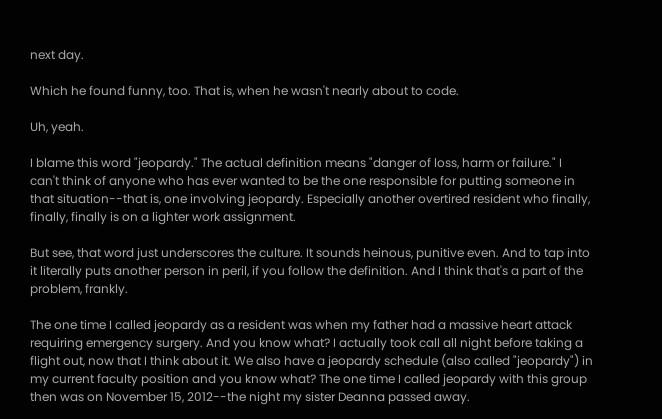next day.

Which he found funny, too. That is, when he wasn't nearly about to code.

Uh, yeah.

I blame this word "jeopardy." The actual definition means "danger of loss, harm or failure." I can't think of anyone who has ever wanted to be the one responsible for putting someone in that situation--that is, one involving jeopardy. Especially another overtired resident who finally, finally, finally is on a lighter work assignment.

But see, that word just underscores the culture. It sounds heinous, punitive even. And to tap into it literally puts another person in peril, if you follow the definition. And I think that's a part of the problem, frankly.

The one time I called jeopardy as a resident was when my father had a massive heart attack requiring emergency surgery. And you know what? I actually took call all night before taking a flight out, now that I think about it. We also have a jeopardy schedule (also called "jeopardy") in my current faculty position and you know what? The one time I called jeopardy with this group then was on November 15, 2012--the night my sister Deanna passed away.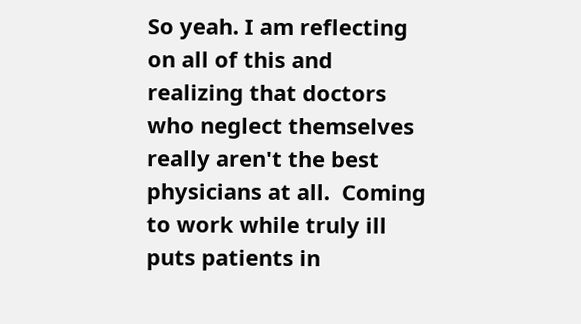So yeah. I am reflecting on all of this and realizing that doctors who neglect themselves really aren't the best physicians at all.  Coming to work while truly ill puts patients in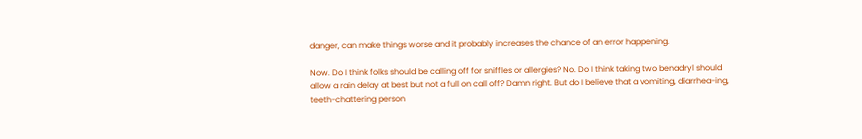danger, can make things worse and it probably increases the chance of an error happening.

Now. Do I think folks should be calling off for sniffles or allergies? No. Do I think taking two benadryl should allow a rain delay at best but not a full on call off? Damn right. But do I believe that a vomiting, diarrhea-ing, teeth-chattering person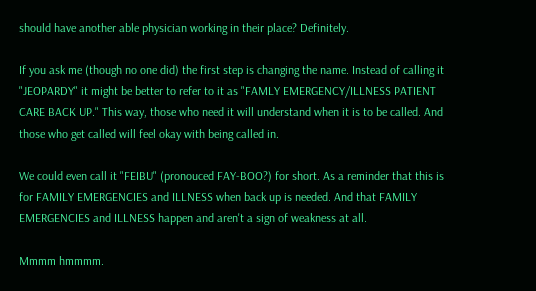should have another able physician working in their place? Definitely.

If you ask me (though no one did) the first step is changing the name. Instead of calling it "JEOPARDY" it might be better to refer to it as "FAMLY EMERGENCY/ILLNESS PATIENT CARE BACK UP." This way, those who need it will understand when it is to be called. And those who get called will feel okay with being called in.

We could even call it "FEIBU" (pronouced FAY-BOO?) for short. As a reminder that this is for FAMILY EMERGENCIES and ILLNESS when back up is needed. And that FAMILY EMERGENCIES and ILLNESS happen and aren't a sign of weakness at all.

Mmmm hmmmm.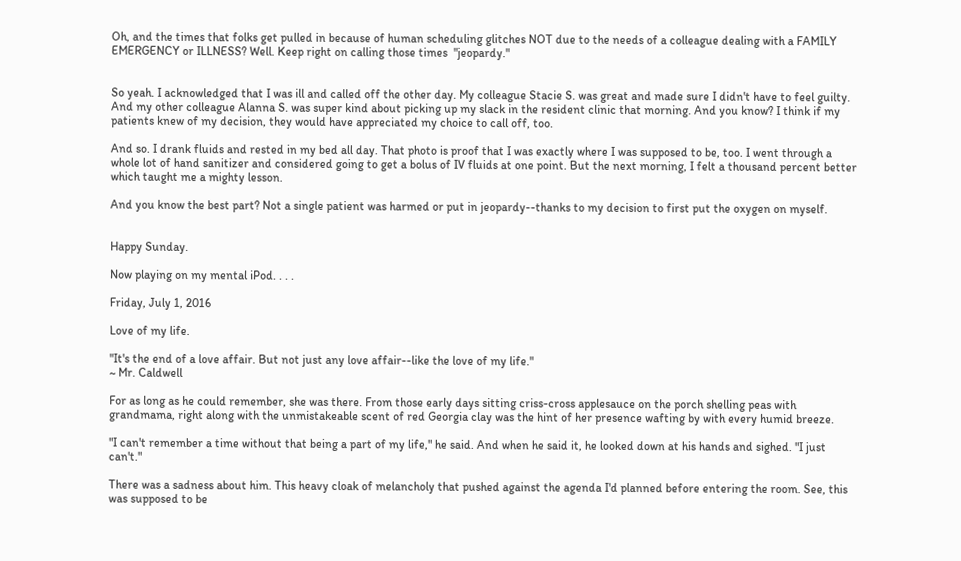Oh, and the times that folks get pulled in because of human scheduling glitches NOT due to the needs of a colleague dealing with a FAMILY EMERGENCY or ILLNESS? Well. Keep right on calling those times  "jeopardy."


So yeah. I acknowledged that I was ill and called off the other day. My colleague Stacie S. was great and made sure I didn't have to feel guilty. And my other colleague Alanna S. was super kind about picking up my slack in the resident clinic that morning. And you know? I think if my patients knew of my decision, they would have appreciated my choice to call off, too.

And so. I drank fluids and rested in my bed all day. That photo is proof that I was exactly where I was supposed to be, too. I went through a whole lot of hand sanitizer and considered going to get a bolus of IV fluids at one point. But the next morning, I felt a thousand percent better which taught me a mighty lesson.

And you know the best part? Not a single patient was harmed or put in jeopardy--thanks to my decision to first put the oxygen on myself.


Happy Sunday.

Now playing on my mental iPod. . . .

Friday, July 1, 2016

Love of my life.

"It's the end of a love affair. But not just any love affair--like the love of my life."
~ Mr. Caldwell

For as long as he could remember, she was there. From those early days sitting criss-cross applesauce on the porch shelling peas with grandmama, right along with the unmistakeable scent of red Georgia clay was the hint of her presence wafting by with every humid breeze.

"I can't remember a time without that being a part of my life," he said. And when he said it, he looked down at his hands and sighed. "I just can't."

There was a sadness about him. This heavy cloak of melancholy that pushed against the agenda I'd planned before entering the room. See, this was supposed to be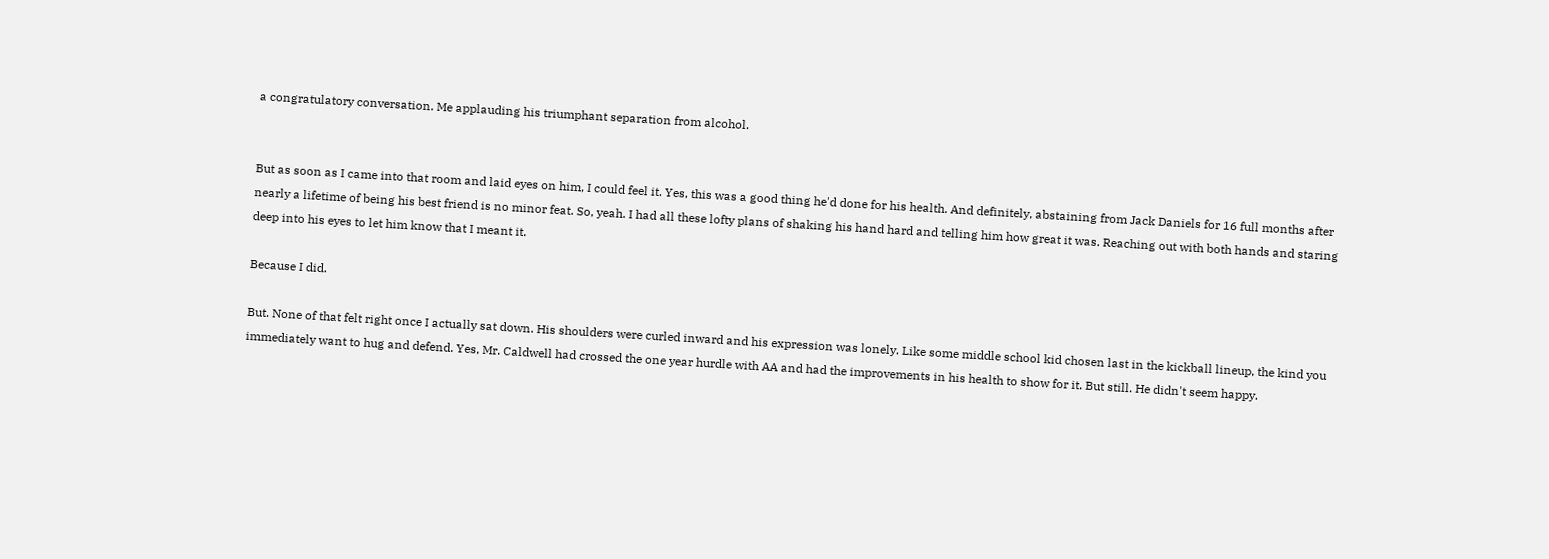a congratulatory conversation. Me applauding his triumphant separation from alcohol.


But as soon as I came into that room and laid eyes on him, I could feel it. Yes, this was a good thing he'd done for his health. And definitely, abstaining from Jack Daniels for 16 full months after nearly a lifetime of being his best friend is no minor feat. So, yeah. I had all these lofty plans of shaking his hand hard and telling him how great it was. Reaching out with both hands and staring deep into his eyes to let him know that I meant it.

Because I did.

But. None of that felt right once I actually sat down. His shoulders were curled inward and his expression was lonely. Like some middle school kid chosen last in the kickball lineup, the kind you immediately want to hug and defend. Yes, Mr. Caldwell had crossed the one year hurdle with AA and had the improvements in his health to show for it. But still. He didn't seem happy.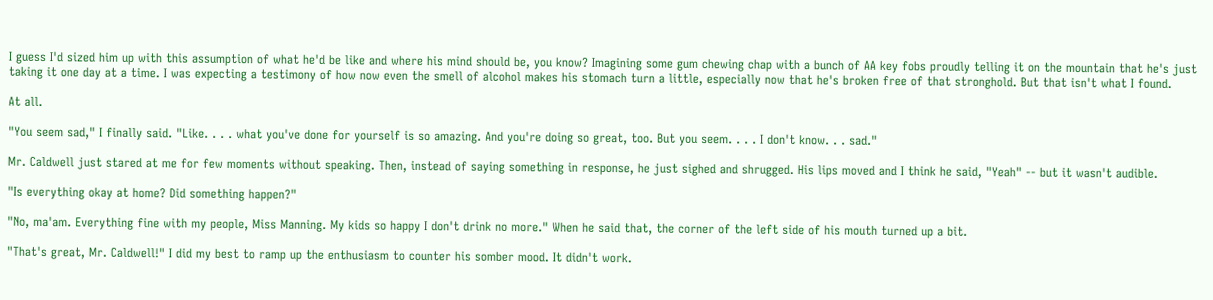I guess I'd sized him up with this assumption of what he'd be like and where his mind should be, you know? Imagining some gum chewing chap with a bunch of AA key fobs proudly telling it on the mountain that he's just taking it one day at a time. I was expecting a testimony of how now even the smell of alcohol makes his stomach turn a little, especially now that he's broken free of that stronghold. But that isn't what I found.

At all.

"You seem sad," I finally said. "Like. . . . what you've done for yourself is so amazing. And you're doing so great, too. But you seem. . . . I don't know. . . sad."

Mr. Caldwell just stared at me for few moments without speaking. Then, instead of saying something in response, he just sighed and shrugged. His lips moved and I think he said, "Yeah" -- but it wasn't audible.

"Is everything okay at home? Did something happen?"

"No, ma'am. Everything fine with my people, Miss Manning. My kids so happy I don't drink no more." When he said that, the corner of the left side of his mouth turned up a bit.

"That's great, Mr. Caldwell!" I did my best to ramp up the enthusiasm to counter his somber mood. It didn't work.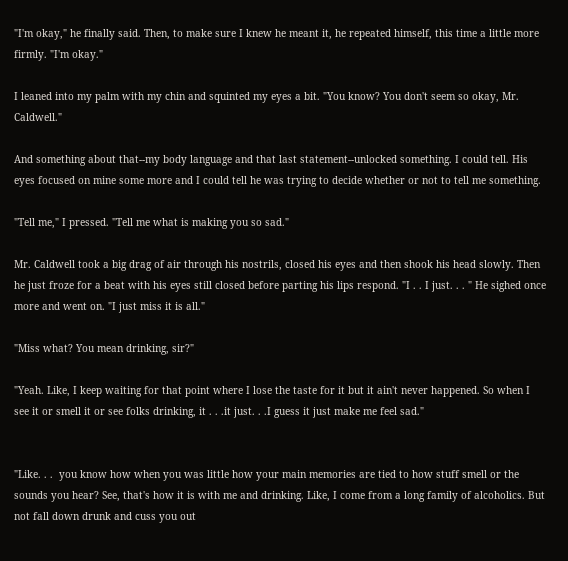"I'm okay," he finally said. Then, to make sure I knew he meant it, he repeated himself, this time a little more firmly. "I'm okay."

I leaned into my palm with my chin and squinted my eyes a bit. "You know? You don't seem so okay, Mr. Caldwell."

And something about that--my body language and that last statement--unlocked something. I could tell. His eyes focused on mine some more and I could tell he was trying to decide whether or not to tell me something.

"Tell me," I pressed. "Tell me what is making you so sad."

Mr. Caldwell took a big drag of air through his nostrils, closed his eyes and then shook his head slowly. Then he just froze for a beat with his eyes still closed before parting his lips respond. "I . . I just. . . " He sighed once more and went on. "I just miss it is all."

"Miss what? You mean drinking, sir?"

"Yeah. Like, I keep waiting for that point where I lose the taste for it but it ain't never happened. So when I see it or smell it or see folks drinking, it . . .it just. . .I guess it just make me feel sad."


"Like. . .  you know how when you was little how your main memories are tied to how stuff smell or the sounds you hear? See, that's how it is with me and drinking. Like, I come from a long family of alcoholics. But not fall down drunk and cuss you out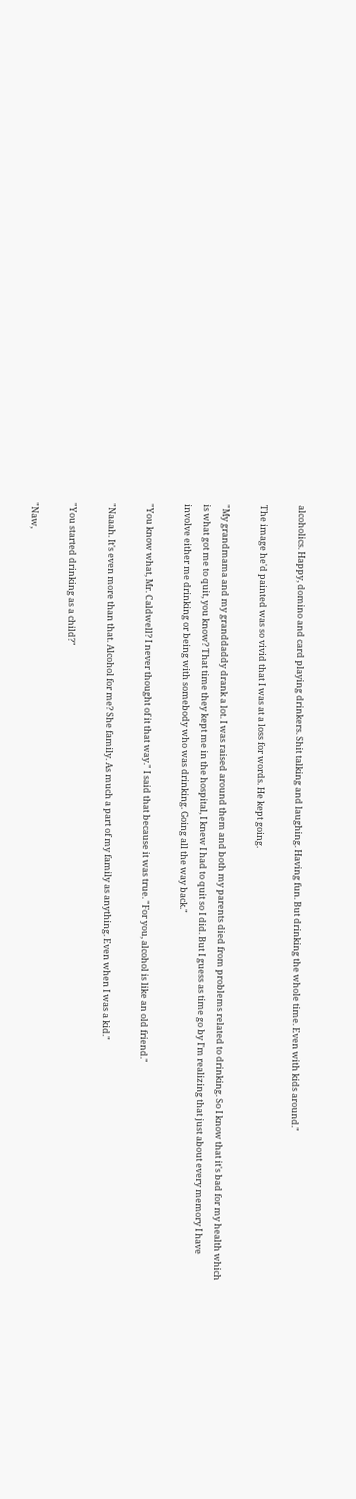alcoholics. Happy, domino and card playing drinkers. Shit talking and laughing. Having fun. But drinking the whole time. Even with kids around."

The image he'd painted was so vivid that I was at a loss for words. He kept going.

"My grandmama and my granddaddy drank a lot. I was raised around them and both my parents died from problems related to drinking. So I know that it's bad for my health which is what got me to quit, you know? That time they kept me in the hospital, I knew I had to quit so I did. But I guess as time go by I'm realizing that just about every memory I have involve either me drinking or being with somebody who was drinking. Going all the way back."

"You know what, Mr. Caldwell? I never thought of it that way." I said that because it was true. "For you, alcohol is like an old friend."

"Naaah. It's even more than that. Alcohol for me? She family. As much a part of my family as anything. Even when I was a kid."

"You started drinking as a child?"

"Naw,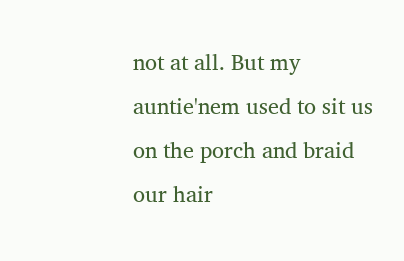not at all. But my auntie'nem used to sit us on the porch and braid our hair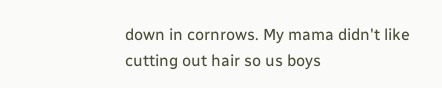down in cornrows. My mama didn't like cutting out hair so us boys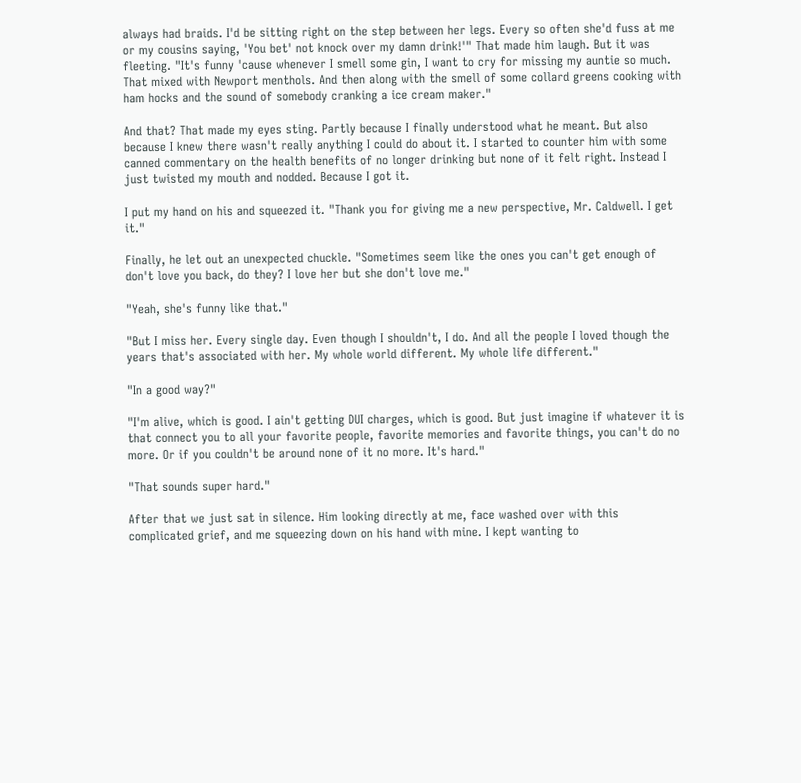always had braids. I'd be sitting right on the step between her legs. Every so often she'd fuss at me or my cousins saying, 'You bet' not knock over my damn drink!'" That made him laugh. But it was fleeting. "It's funny 'cause whenever I smell some gin, I want to cry for missing my auntie so much. That mixed with Newport menthols. And then along with the smell of some collard greens cooking with ham hocks and the sound of somebody cranking a ice cream maker."

And that? That made my eyes sting. Partly because I finally understood what he meant. But also because I knew there wasn't really anything I could do about it. I started to counter him with some canned commentary on the health benefits of no longer drinking but none of it felt right. Instead I just twisted my mouth and nodded. Because I got it.

I put my hand on his and squeezed it. "Thank you for giving me a new perspective, Mr. Caldwell. I get it."

Finally, he let out an unexpected chuckle. "Sometimes seem like the ones you can't get enough of don't love you back, do they? I love her but she don't love me."

"Yeah, she's funny like that."

"But I miss her. Every single day. Even though I shouldn't, I do. And all the people I loved though the years that's associated with her. My whole world different. My whole life different."

"In a good way?"

"I'm alive, which is good. I ain't getting DUI charges, which is good. But just imagine if whatever it is that connect you to all your favorite people, favorite memories and favorite things, you can't do no more. Or if you couldn't be around none of it no more. It's hard."

"That sounds super hard."

After that we just sat in silence. Him looking directly at me, face washed over with this complicated grief, and me squeezing down on his hand with mine. I kept wanting to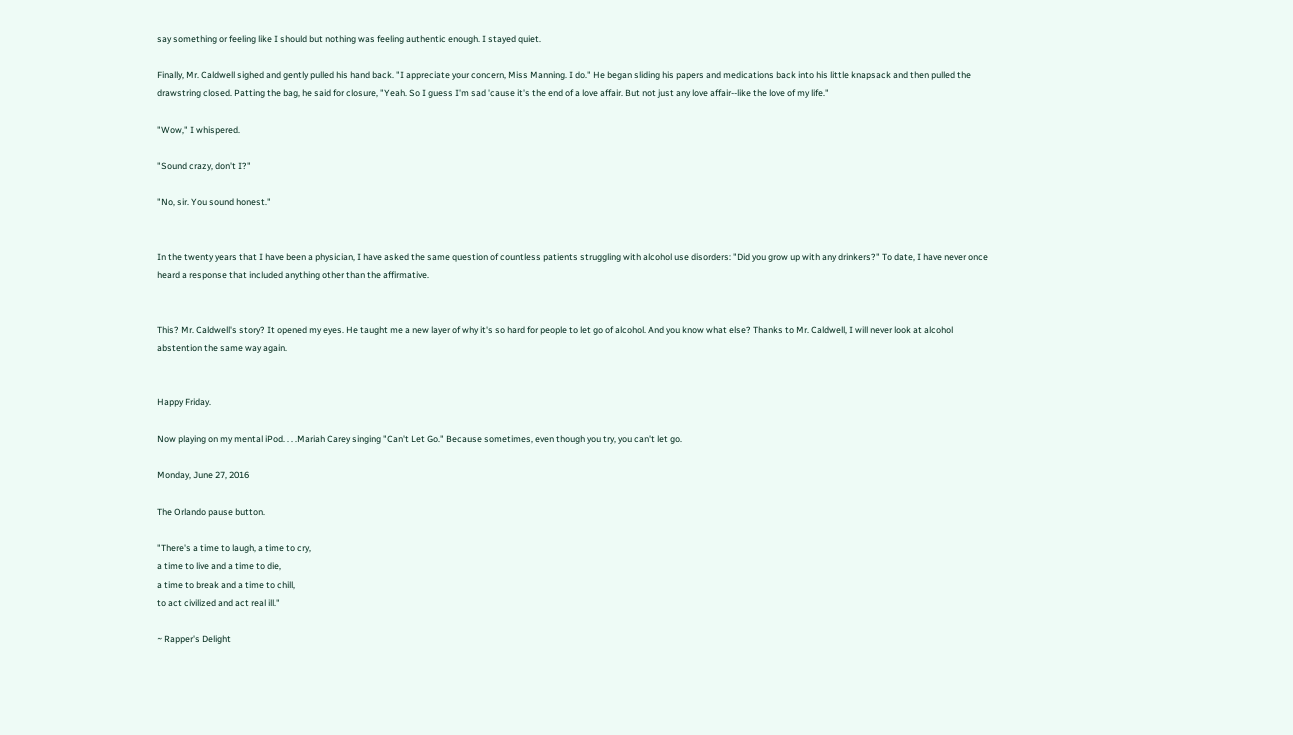say something or feeling like I should but nothing was feeling authentic enough. I stayed quiet.

Finally, Mr. Caldwell sighed and gently pulled his hand back. "I appreciate your concern, Miss Manning. I do." He began sliding his papers and medications back into his little knapsack and then pulled the drawstring closed. Patting the bag, he said for closure, "Yeah. So I guess I'm sad 'cause it's the end of a love affair. But not just any love affair--like the love of my life."

"Wow," I whispered.

"Sound crazy, don't I?"

"No, sir. You sound honest."


In the twenty years that I have been a physician, I have asked the same question of countless patients struggling with alcohol use disorders: "Did you grow up with any drinkers?" To date, I have never once heard a response that included anything other than the affirmative.


This? Mr. Caldwell's story? It opened my eyes. He taught me a new layer of why it's so hard for people to let go of alcohol. And you know what else? Thanks to Mr. Caldwell, I will never look at alcohol abstention the same way again.


Happy Friday.

Now playing on my mental iPod. . . .Mariah Carey singing "Can't Let Go." Because sometimes, even though you try, you can't let go.

Monday, June 27, 2016

The Orlando pause button.

"There's a time to laugh, a time to cry,
a time to live and a time to die,
a time to break and a time to chill,
to act civilized and act real ill."

~ Rapper's Delight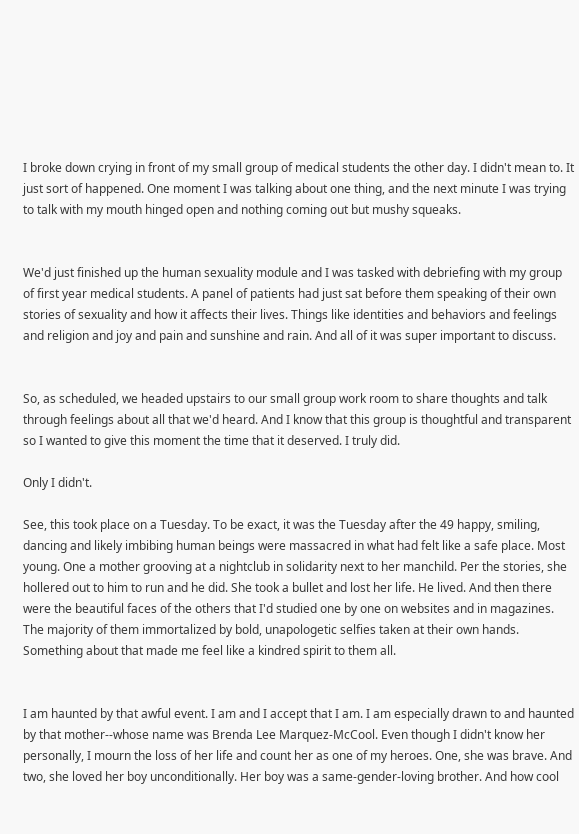I broke down crying in front of my small group of medical students the other day. I didn't mean to. It just sort of happened. One moment I was talking about one thing, and the next minute I was trying to talk with my mouth hinged open and nothing coming out but mushy squeaks.


We'd just finished up the human sexuality module and I was tasked with debriefing with my group of first year medical students. A panel of patients had just sat before them speaking of their own stories of sexuality and how it affects their lives. Things like identities and behaviors and feelings and religion and joy and pain and sunshine and rain. And all of it was super important to discuss.


So, as scheduled, we headed upstairs to our small group work room to share thoughts and talk through feelings about all that we'd heard. And I know that this group is thoughtful and transparent so I wanted to give this moment the time that it deserved. I truly did.

Only I didn't.

See, this took place on a Tuesday. To be exact, it was the Tuesday after the 49 happy, smiling, dancing and likely imbibing human beings were massacred in what had felt like a safe place. Most young. One a mother grooving at a nightclub in solidarity next to her manchild. Per the stories, she hollered out to him to run and he did. She took a bullet and lost her life. He lived. And then there were the beautiful faces of the others that I'd studied one by one on websites and in magazines. The majority of them immortalized by bold, unapologetic selfies taken at their own hands. Something about that made me feel like a kindred spirit to them all.


I am haunted by that awful event. I am and I accept that I am. I am especially drawn to and haunted by that mother--whose name was Brenda Lee Marquez-McCool. Even though I didn't know her personally, I mourn the loss of her life and count her as one of my heroes. One, she was brave. And two, she loved her boy unconditionally. Her boy was a same-gender-loving brother. And how cool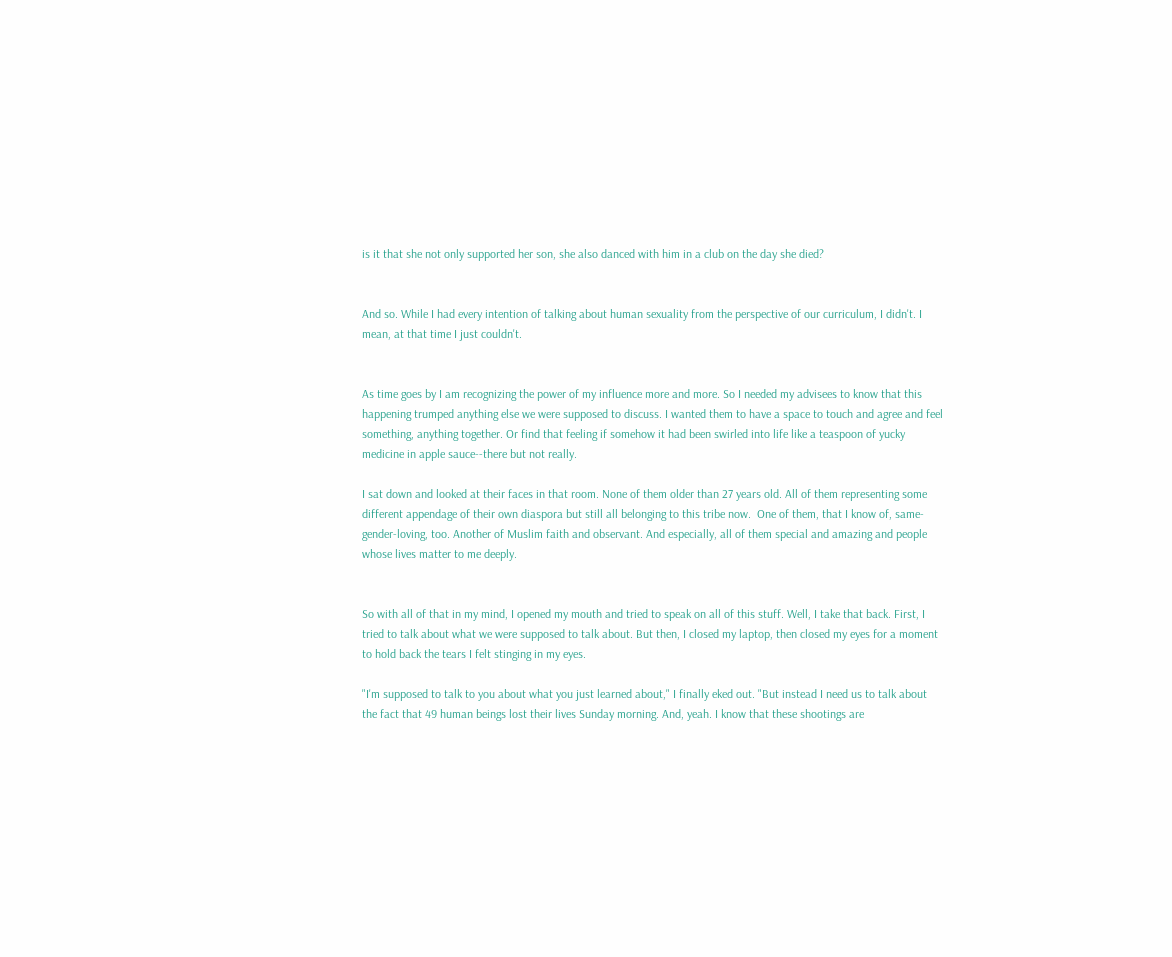is it that she not only supported her son, she also danced with him in a club on the day she died?


And so. While I had every intention of talking about human sexuality from the perspective of our curriculum, I didn't. I mean, at that time I just couldn't.


As time goes by I am recognizing the power of my influence more and more. So I needed my advisees to know that this happening trumped anything else we were supposed to discuss. I wanted them to have a space to touch and agree and feel something, anything together. Or find that feeling if somehow it had been swirled into life like a teaspoon of yucky medicine in apple sauce--there but not really.

I sat down and looked at their faces in that room. None of them older than 27 years old. All of them representing some different appendage of their own diaspora but still all belonging to this tribe now.  One of them, that I know of, same-gender-loving, too. Another of Muslim faith and observant. And especially, all of them special and amazing and people whose lives matter to me deeply.


So with all of that in my mind, I opened my mouth and tried to speak on all of this stuff. Well, I take that back. First, I tried to talk about what we were supposed to talk about. But then, I closed my laptop, then closed my eyes for a moment to hold back the tears I felt stinging in my eyes.

"I'm supposed to talk to you about what you just learned about," I finally eked out. "But instead I need us to talk about the fact that 49 human beings lost their lives Sunday morning. And, yeah. I know that these shootings are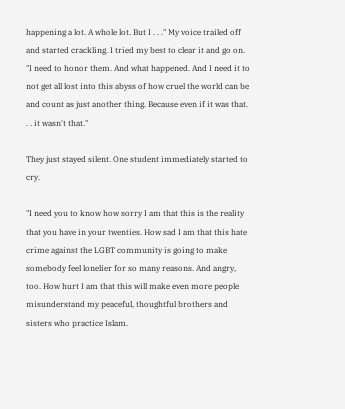happening a lot. A whole lot. But I . . ." My voice trailed off and started crackling. I tried my best to clear it and go on. "I need to honor them. And what happened. And I need it to not get all lost into this abyss of how cruel the world can be and count as just another thing. Because even if it was that. . . it wasn't that."

They just stayed silent. One student immediately started to cry.

"I need you to know how sorry I am that this is the reality that you have in your twenties. How sad I am that this hate crime against the LGBT community is going to make somebody feel lonelier for so many reasons. And angry, too. How hurt I am that this will make even more people misunderstand my peaceful, thoughtful brothers and sisters who practice Islam.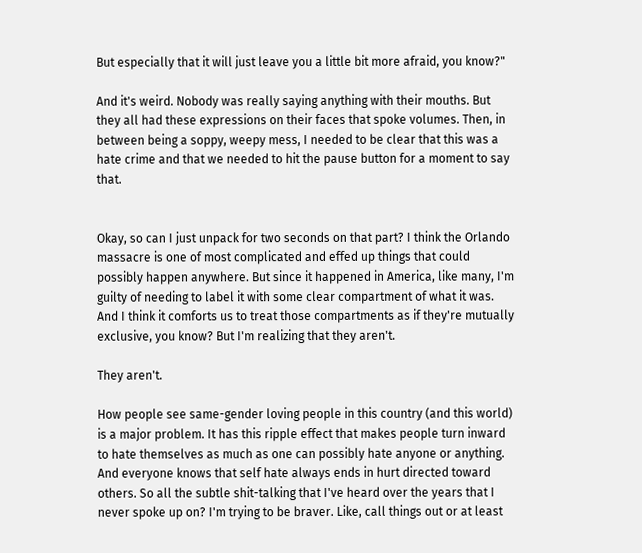But especially that it will just leave you a little bit more afraid, you know?"

And it's weird. Nobody was really saying anything with their mouths. But they all had these expressions on their faces that spoke volumes. Then, in between being a soppy, weepy mess, I needed to be clear that this was a hate crime and that we needed to hit the pause button for a moment to say that.


Okay, so can I just unpack for two seconds on that part? I think the Orlando massacre is one of most complicated and effed up things that could possibly happen anywhere. But since it happened in America, like many, I'm guilty of needing to label it with some clear compartment of what it was. And I think it comforts us to treat those compartments as if they're mutually exclusive, you know? But I'm realizing that they aren't.

They aren't.

How people see same-gender loving people in this country (and this world) is a major problem. It has this ripple effect that makes people turn inward to hate themselves as much as one can possibly hate anyone or anything. And everyone knows that self hate always ends in hurt directed toward others. So all the subtle shit-talking that I've heard over the years that I never spoke up on? I'm trying to be braver. Like, call things out or at least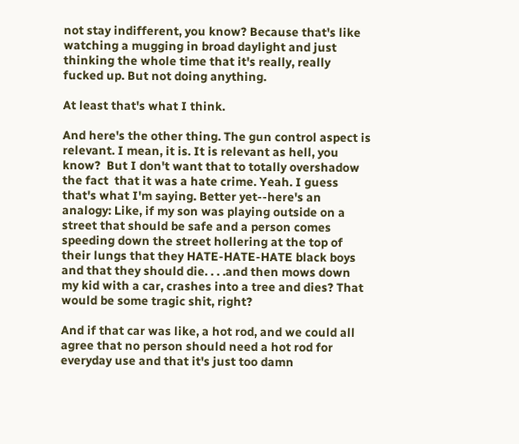not stay indifferent, you know? Because that's like watching a mugging in broad daylight and just thinking the whole time that it's really, really fucked up. But not doing anything.

At least that's what I think.

And here's the other thing. The gun control aspect is relevant. I mean, it is. It is relevant as hell, you know?  But I don't want that to totally overshadow the fact  that it was a hate crime. Yeah. I guess that's what I'm saying. Better yet--here's an analogy: Like, if my son was playing outside on a street that should be safe and a person comes speeding down the street hollering at the top of their lungs that they HATE-HATE-HATE black boys and that they should die. . . .and then mows down my kid with a car, crashes into a tree and dies? That would be some tragic shit, right?

And if that car was like, a hot rod, and we could all agree that no person should need a hot rod for everyday use and that it's just too damn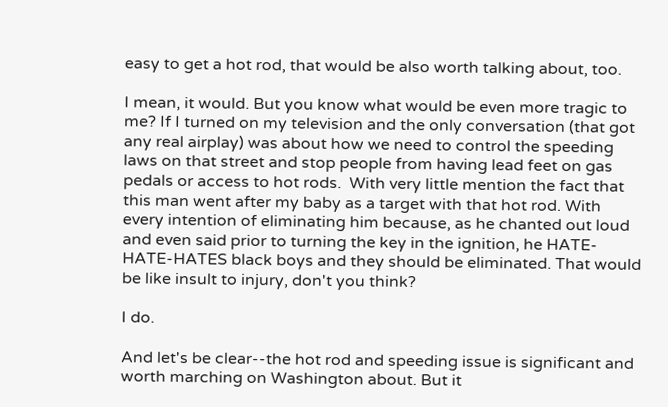easy to get a hot rod, that would be also worth talking about, too.

I mean, it would. But you know what would be even more tragic to me? If I turned on my television and the only conversation (that got any real airplay) was about how we need to control the speeding laws on that street and stop people from having lead feet on gas pedals or access to hot rods.  With very little mention the fact that this man went after my baby as a target with that hot rod. With every intention of eliminating him because, as he chanted out loud and even said prior to turning the key in the ignition, he HATE-HATE-HATES black boys and they should be eliminated. That would be like insult to injury, don't you think?

I do.

And let's be clear--the hot rod and speeding issue is significant and worth marching on Washington about. But it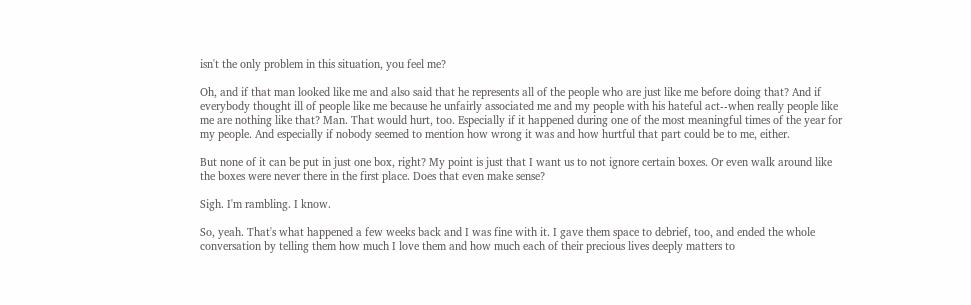isn't the only problem in this situation, you feel me?

Oh, and if that man looked like me and also said that he represents all of the people who are just like me before doing that? And if everybody thought ill of people like me because he unfairly associated me and my people with his hateful act--when really people like me are nothing like that? Man. That would hurt, too. Especially if it happened during one of the most meaningful times of the year for my people. And especially if nobody seemed to mention how wrong it was and how hurtful that part could be to me, either.

But none of it can be put in just one box, right? My point is just that I want us to not ignore certain boxes. Or even walk around like the boxes were never there in the first place. Does that even make sense?

Sigh. I'm rambling. I know.

So, yeah. That's what happened a few weeks back and I was fine with it. I gave them space to debrief, too, and ended the whole conversation by telling them how much I love them and how much each of their precious lives deeply matters to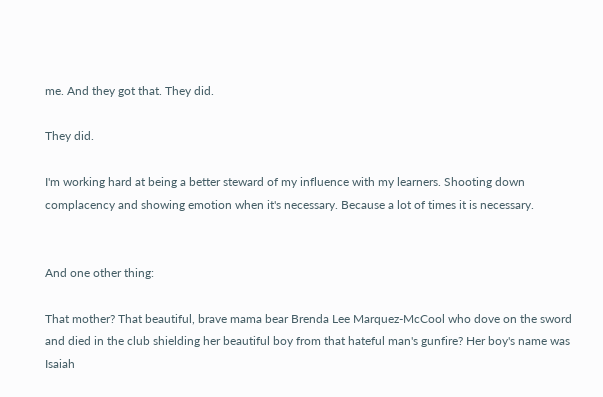me. And they got that. They did.

They did.

I'm working hard at being a better steward of my influence with my learners. Shooting down complacency and showing emotion when it's necessary. Because a lot of times it is necessary.


And one other thing:

That mother? That beautiful, brave mama bear Brenda Lee Marquez-McCool who dove on the sword and died in the club shielding her beautiful boy from that hateful man's gunfire? Her boy's name was Isaiah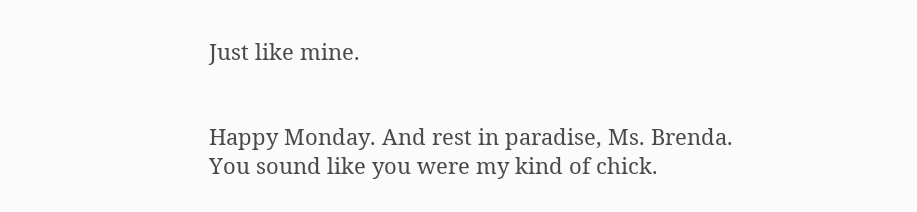Just like mine.


Happy Monday. And rest in paradise, Ms. Brenda. You sound like you were my kind of chick.